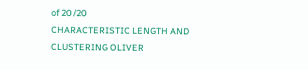of 20 /20
CHARACTERISTIC LENGTH AND CLUSTERING OLIVER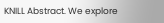KNILL Abstract. We explore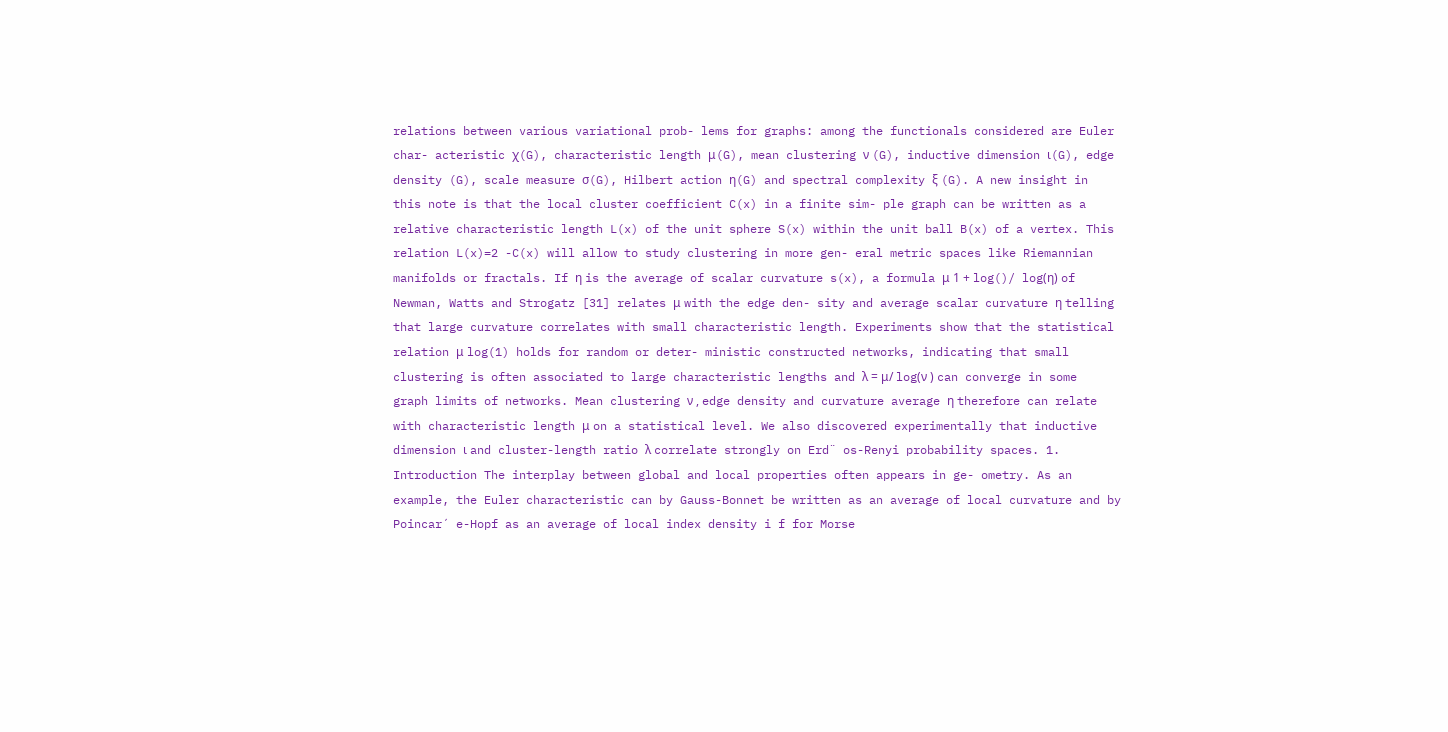relations between various variational prob- lems for graphs: among the functionals considered are Euler char- acteristic χ(G), characteristic length μ(G), mean clustering ν (G), inductive dimension ι(G), edge density (G), scale measure σ(G), Hilbert action η(G) and spectral complexity ξ (G). A new insight in this note is that the local cluster coefficient C(x) in a finite sim- ple graph can be written as a relative characteristic length L(x) of the unit sphere S(x) within the unit ball B(x) of a vertex. This relation L(x)=2 -C(x) will allow to study clustering in more gen- eral metric spaces like Riemannian manifolds or fractals. If η is the average of scalar curvature s(x), a formula μ 1 + log()/ log(η) of Newman, Watts and Strogatz [31] relates μ with the edge den- sity and average scalar curvature η telling that large curvature correlates with small characteristic length. Experiments show that the statistical relation μ log(1) holds for random or deter- ministic constructed networks, indicating that small clustering is often associated to large characteristic lengths and λ = μ/ log(ν ) can converge in some graph limits of networks. Mean clustering ν , edge density and curvature average η therefore can relate with characteristic length μ on a statistical level. We also discovered experimentally that inductive dimension ι and cluster-length ratio λ correlate strongly on Erd¨ os-Renyi probability spaces. 1. Introduction The interplay between global and local properties often appears in ge- ometry. As an example, the Euler characteristic can by Gauss-Bonnet be written as an average of local curvature and by Poincar´ e-Hopf as an average of local index density i f for Morse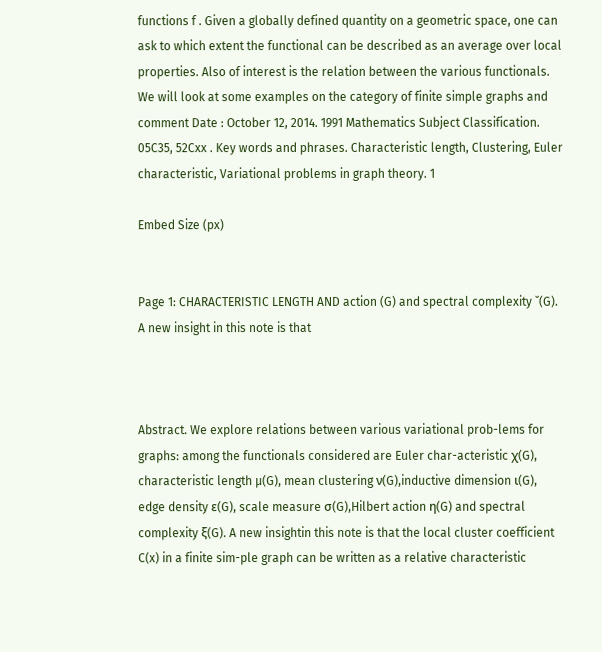functions f . Given a globally defined quantity on a geometric space, one can ask to which extent the functional can be described as an average over local properties. Also of interest is the relation between the various functionals. We will look at some examples on the category of finite simple graphs and comment Date : October 12, 2014. 1991 Mathematics Subject Classification. 05C35, 52Cxx . Key words and phrases. Characteristic length, Clustering, Euler characteristic, Variational problems in graph theory. 1

Embed Size (px)


Page 1: CHARACTERISTIC LENGTH AND action (G) and spectral complexity ˘(G). A new insight in this note is that



Abstract. We explore relations between various variational prob-lems for graphs: among the functionals considered are Euler char-acteristic χ(G), characteristic length µ(G), mean clustering ν(G),inductive dimension ι(G), edge density ε(G), scale measure σ(G),Hilbert action η(G) and spectral complexity ξ(G). A new insightin this note is that the local cluster coefficient C(x) in a finite sim-ple graph can be written as a relative characteristic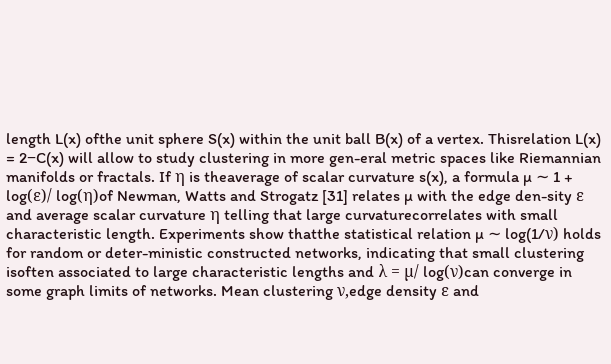length L(x) ofthe unit sphere S(x) within the unit ball B(x) of a vertex. Thisrelation L(x) = 2−C(x) will allow to study clustering in more gen-eral metric spaces like Riemannian manifolds or fractals. If η is theaverage of scalar curvature s(x), a formula µ ∼ 1 + log(ε)/ log(η)of Newman, Watts and Strogatz [31] relates µ with the edge den-sity ε and average scalar curvature η telling that large curvaturecorrelates with small characteristic length. Experiments show thatthe statistical relation µ ∼ log(1/ν) holds for random or deter-ministic constructed networks, indicating that small clustering isoften associated to large characteristic lengths and λ = µ/ log(ν)can converge in some graph limits of networks. Mean clustering ν,edge density ε and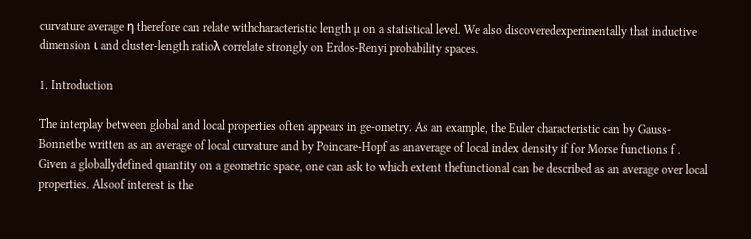curvature average η therefore can relate withcharacteristic length µ on a statistical level. We also discoveredexperimentally that inductive dimension ι and cluster-length ratioλ correlate strongly on Erdos-Renyi probability spaces.

1. Introduction

The interplay between global and local properties often appears in ge-ometry. As an example, the Euler characteristic can by Gauss-Bonnetbe written as an average of local curvature and by Poincare-Hopf as anaverage of local index density if for Morse functions f . Given a globallydefined quantity on a geometric space, one can ask to which extent thefunctional can be described as an average over local properties. Alsoof interest is the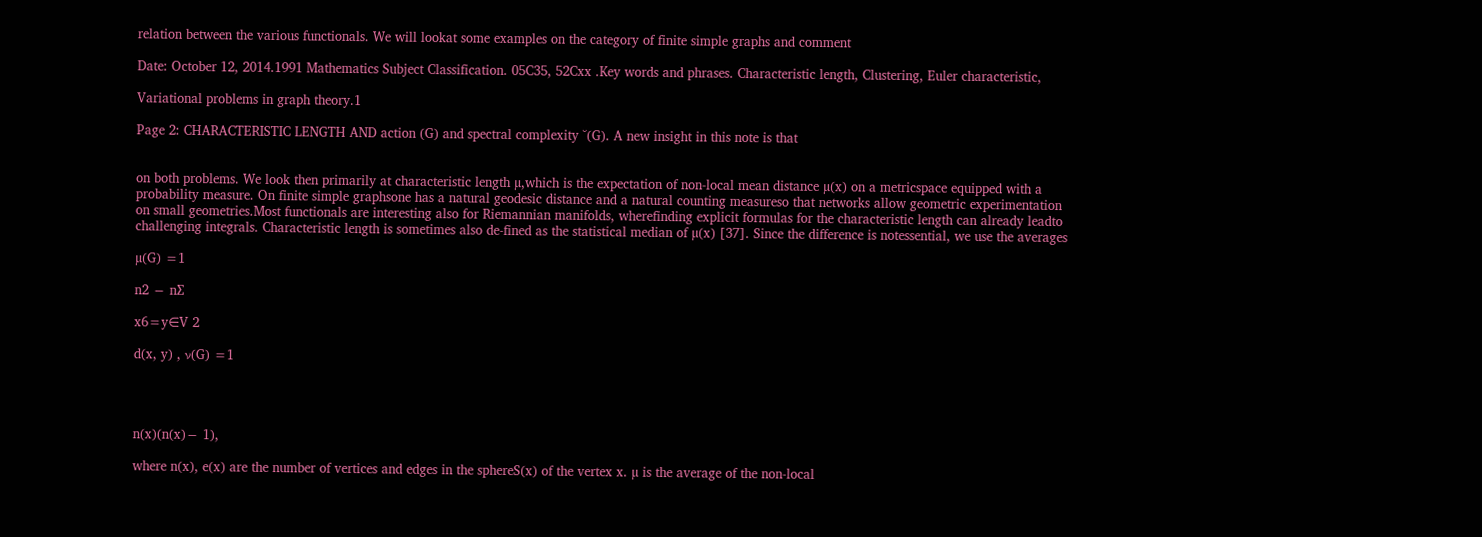relation between the various functionals. We will lookat some examples on the category of finite simple graphs and comment

Date: October 12, 2014.1991 Mathematics Subject Classification. 05C35, 52Cxx .Key words and phrases. Characteristic length, Clustering, Euler characteristic,

Variational problems in graph theory.1

Page 2: CHARACTERISTIC LENGTH AND action (G) and spectral complexity ˘(G). A new insight in this note is that


on both problems. We look then primarily at characteristic length µ,which is the expectation of non-local mean distance µ(x) on a metricspace equipped with a probability measure. On finite simple graphsone has a natural geodesic distance and a natural counting measureso that networks allow geometric experimentation on small geometries.Most functionals are interesting also for Riemannian manifolds, wherefinding explicit formulas for the characteristic length can already leadto challenging integrals. Characteristic length is sometimes also de-fined as the statistical median of µ(x) [37]. Since the difference is notessential, we use the averages

µ(G) =1

n2 − n∑

x6=y∈V 2

d(x, y) , ν(G) =1




n(x)(n(x)− 1),

where n(x), e(x) are the number of vertices and edges in the sphereS(x) of the vertex x. µ is the average of the non-local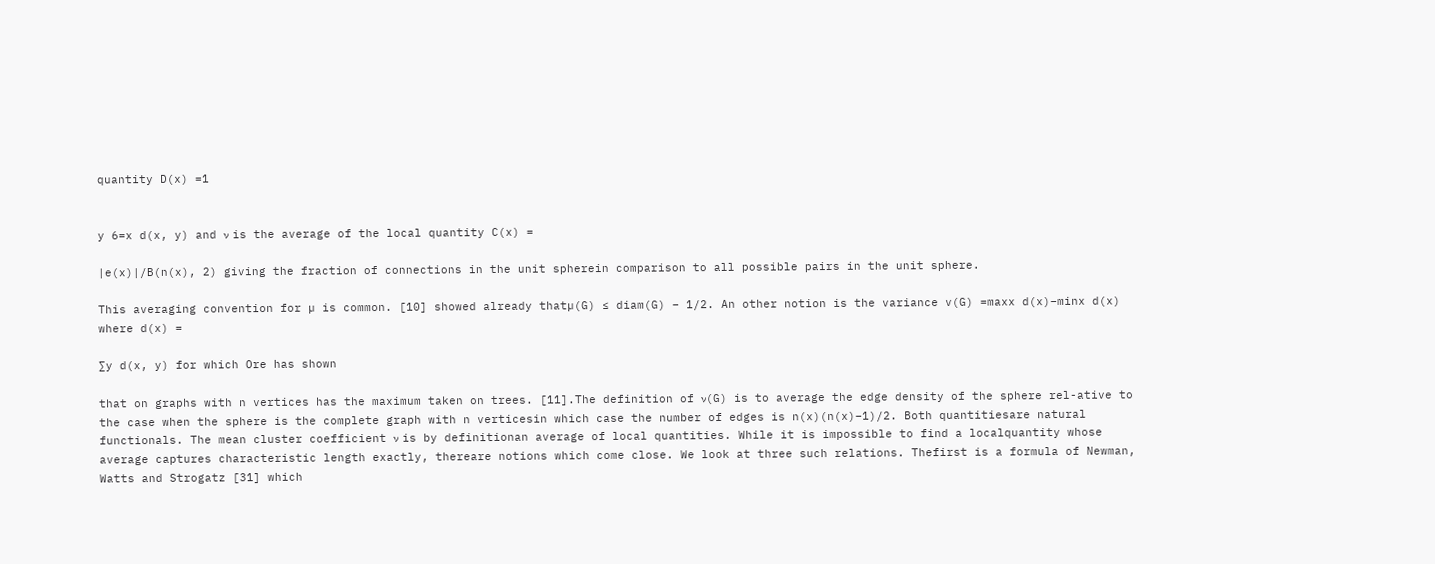quantity D(x) =1


y 6=x d(x, y) and ν is the average of the local quantity C(x) =

|e(x)|/B(n(x), 2) giving the fraction of connections in the unit spherein comparison to all possible pairs in the unit sphere.

This averaging convention for µ is common. [10] showed already thatµ(G) ≤ diam(G) − 1/2. An other notion is the variance v(G) =maxx d(x)−minx d(x) where d(x) =

∑y d(x, y) for which Ore has shown

that on graphs with n vertices has the maximum taken on trees. [11].The definition of ν(G) is to average the edge density of the sphere rel-ative to the case when the sphere is the complete graph with n verticesin which case the number of edges is n(x)(n(x)−1)/2. Both quantitiesare natural functionals. The mean cluster coefficient ν is by definitionan average of local quantities. While it is impossible to find a localquantity whose average captures characteristic length exactly, thereare notions which come close. We look at three such relations. Thefirst is a formula of Newman, Watts and Strogatz [31] which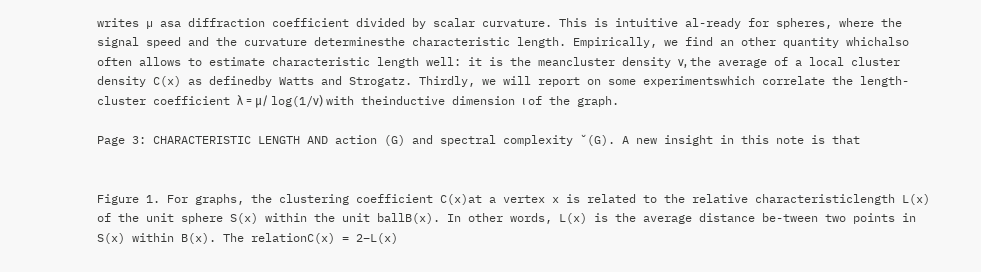writes µ asa diffraction coefficient divided by scalar curvature. This is intuitive al-ready for spheres, where the signal speed and the curvature determinesthe characteristic length. Empirically, we find an other quantity whichalso often allows to estimate characteristic length well: it is the meancluster density ν, the average of a local cluster density C(x) as definedby Watts and Strogatz. Thirdly, we will report on some experimentswhich correlate the length-cluster coefficient λ = µ/ log(1/ν) with theinductive dimension ι of the graph.

Page 3: CHARACTERISTIC LENGTH AND action (G) and spectral complexity ˘(G). A new insight in this note is that


Figure 1. For graphs, the clustering coefficient C(x)at a vertex x is related to the relative characteristiclength L(x) of the unit sphere S(x) within the unit ballB(x). In other words, L(x) is the average distance be-tween two points in S(x) within B(x). The relationC(x) = 2−L(x)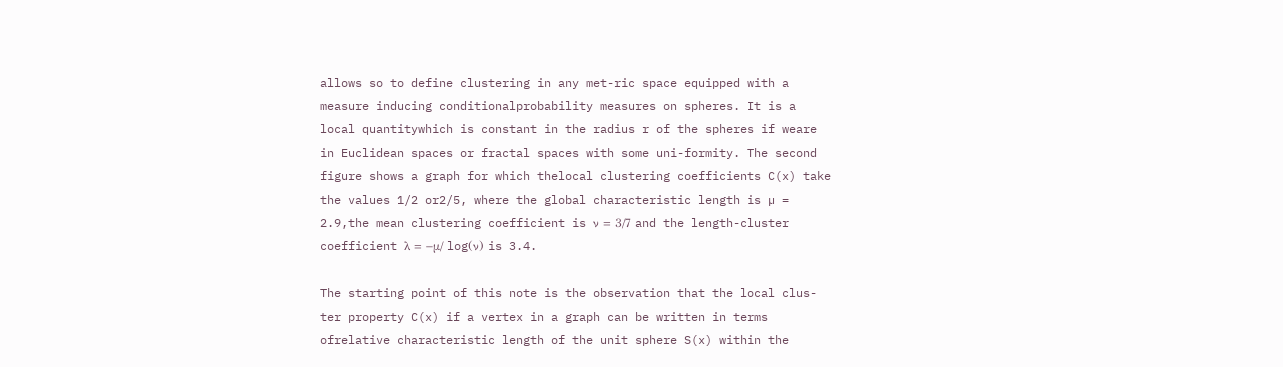allows so to define clustering in any met-ric space equipped with a measure inducing conditionalprobability measures on spheres. It is a local quantitywhich is constant in the radius r of the spheres if weare in Euclidean spaces or fractal spaces with some uni-formity. The second figure shows a graph for which thelocal clustering coefficients C(x) take the values 1/2 or2/5, where the global characteristic length is µ = 2.9,the mean clustering coefficient is ν = 3/7 and the length-cluster coefficient λ = −µ/ log(ν) is 3.4.

The starting point of this note is the observation that the local clus-ter property C(x) if a vertex in a graph can be written in terms ofrelative characteristic length of the unit sphere S(x) within the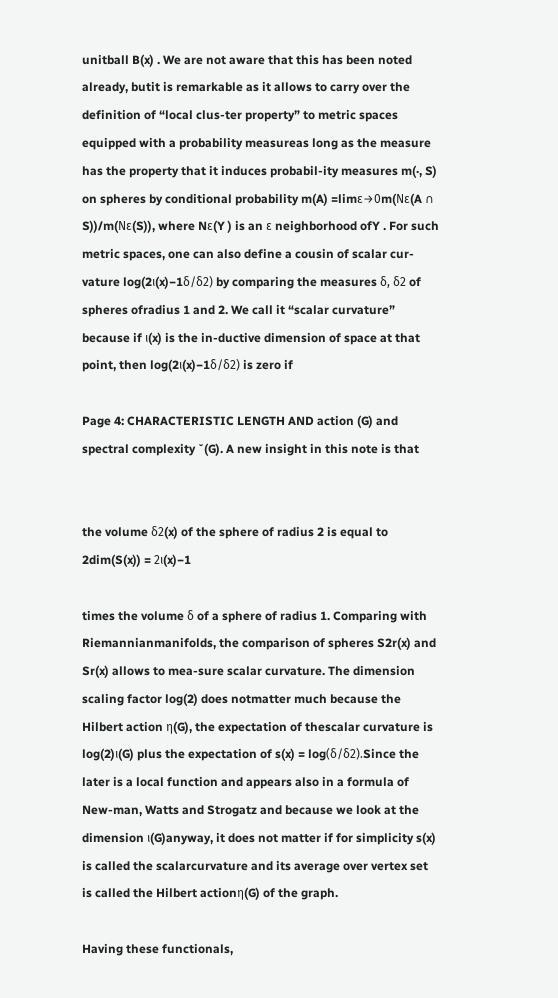unitball B(x) . We are not aware that this has been noted already, butit is remarkable as it allows to carry over the definition of “local clus-ter property” to metric spaces equipped with a probability measureas long as the measure has the property that it induces probabil-ity measures m(·, S) on spheres by conditional probability m(A) =limε→0m(Nε(A ∩ S))/m(Nε(S)), where Nε(Y ) is an ε neighborhood ofY . For such metric spaces, one can also define a cousin of scalar cur-vature log(2ι(x)−1δ/δ2) by comparing the measures δ, δ2 of spheres ofradius 1 and 2. We call it “scalar curvature” because if ι(x) is the in-ductive dimension of space at that point, then log(2ι(x)−1δ/δ2) is zero if

Page 4: CHARACTERISTIC LENGTH AND action (G) and spectral complexity ˘(G). A new insight in this note is that


the volume δ2(x) of the sphere of radius 2 is equal to 2dim(S(x)) = 2ι(x)−1

times the volume δ of a sphere of radius 1. Comparing with Riemannianmanifolds, the comparison of spheres S2r(x) and Sr(x) allows to mea-sure scalar curvature. The dimension scaling factor log(2) does notmatter much because the Hilbert action η(G), the expectation of thescalar curvature is log(2)ι(G) plus the expectation of s(x) = log(δ/δ2).Since the later is a local function and appears also in a formula of New-man, Watts and Strogatz and because we look at the dimension ι(G)anyway, it does not matter if for simplicity s(x) is called the scalarcurvature and its average over vertex set is called the Hilbert actionη(G) of the graph.

Having these functionals,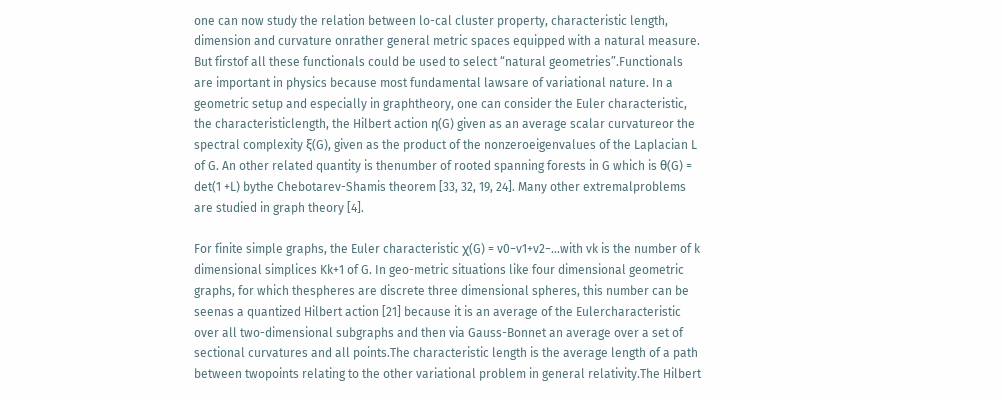one can now study the relation between lo-cal cluster property, characteristic length, dimension and curvature onrather general metric spaces equipped with a natural measure. But firstof all these functionals could be used to select “natural geometries”.Functionals are important in physics because most fundamental lawsare of variational nature. In a geometric setup and especially in graphtheory, one can consider the Euler characteristic, the characteristiclength, the Hilbert action η(G) given as an average scalar curvatureor the spectral complexity ξ(G), given as the product of the nonzeroeigenvalues of the Laplacian L of G. An other related quantity is thenumber of rooted spanning forests in G which is θ(G) = det(1 +L) bythe Chebotarev-Shamis theorem [33, 32, 19, 24]. Many other extremalproblems are studied in graph theory [4].

For finite simple graphs, the Euler characteristic χ(G) = v0−v1+v2−...with vk is the number of k dimensional simplices Kk+1 of G. In geo-metric situations like four dimensional geometric graphs, for which thespheres are discrete three dimensional spheres, this number can be seenas a quantized Hilbert action [21] because it is an average of the Eulercharacteristic over all two-dimensional subgraphs and then via Gauss-Bonnet an average over a set of sectional curvatures and all points.The characteristic length is the average length of a path between twopoints relating to the other variational problem in general relativity.The Hilbert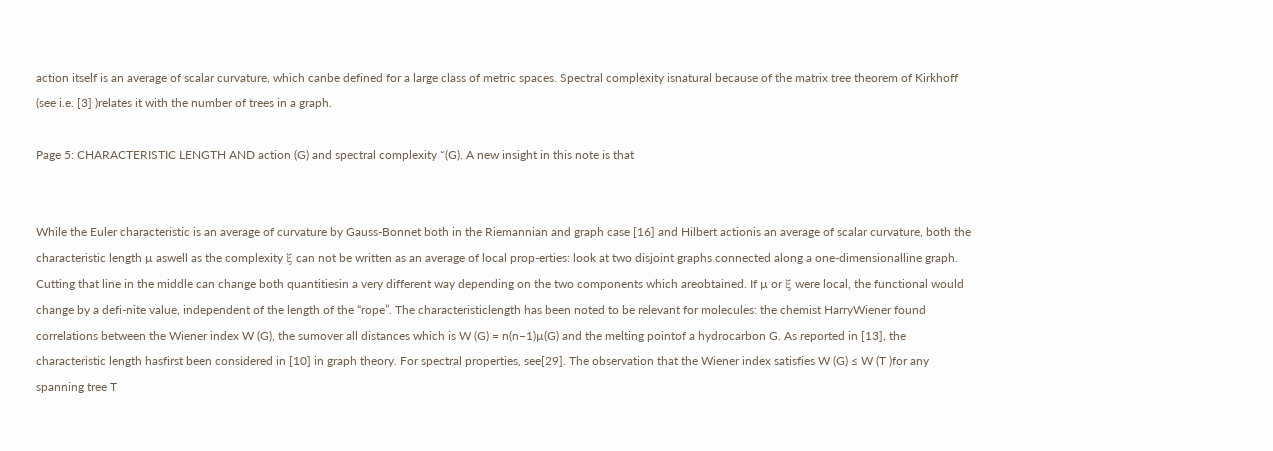action itself is an average of scalar curvature, which canbe defined for a large class of metric spaces. Spectral complexity isnatural because of the matrix tree theorem of Kirkhoff (see i.e. [3] )relates it with the number of trees in a graph.

Page 5: CHARACTERISTIC LENGTH AND action (G) and spectral complexity ˘(G). A new insight in this note is that


While the Euler characteristic is an average of curvature by Gauss-Bonnet both in the Riemannian and graph case [16] and Hilbert actionis an average of scalar curvature, both the characteristic length µ aswell as the complexity ξ can not be written as an average of local prop-erties: look at two disjoint graphs connected along a one-dimensionalline graph. Cutting that line in the middle can change both quantitiesin a very different way depending on the two components which areobtained. If µ or ξ were local, the functional would change by a defi-nite value, independent of the length of the “rope”. The characteristiclength has been noted to be relevant for molecules: the chemist HarryWiener found correlations between the Wiener index W (G), the sumover all distances which is W (G) = n(n−1)µ(G) and the melting pointof a hydrocarbon G. As reported in [13], the characteristic length hasfirst been considered in [10] in graph theory. For spectral properties, see[29]. The observation that the Wiener index satisfies W (G) ≤ W (T )for any spanning tree T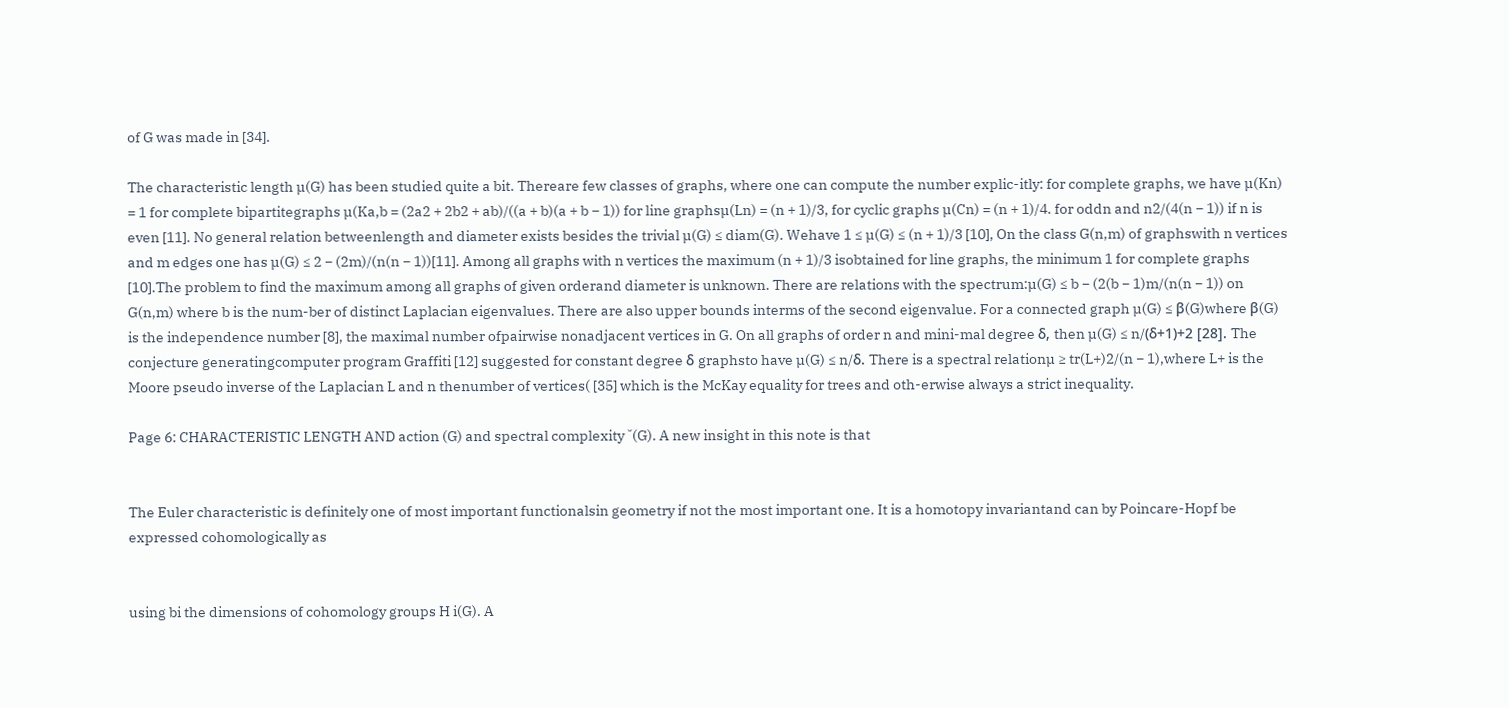of G was made in [34].

The characteristic length µ(G) has been studied quite a bit. Thereare few classes of graphs, where one can compute the number explic-itly: for complete graphs, we have µ(Kn) = 1 for complete bipartitegraphs µ(Ka,b = (2a2 + 2b2 + ab)/((a + b)(a + b − 1)) for line graphsµ(Ln) = (n + 1)/3, for cyclic graphs µ(Cn) = (n + 1)/4. for oddn and n2/(4(n − 1)) if n is even [11]. No general relation betweenlength and diameter exists besides the trivial µ(G) ≤ diam(G). Wehave 1 ≤ µ(G) ≤ (n + 1)/3 [10], On the class G(n,m) of graphswith n vertices and m edges one has µ(G) ≤ 2 − (2m)/(n(n − 1))[11]. Among all graphs with n vertices the maximum (n + 1)/3 isobtained for line graphs, the minimum 1 for complete graphs [10].The problem to find the maximum among all graphs of given orderand diameter is unknown. There are relations with the spectrum:µ(G) ≤ b − (2(b − 1)m/(n(n − 1)) on G(n,m) where b is the num-ber of distinct Laplacian eigenvalues. There are also upper bounds interms of the second eigenvalue. For a connected graph µ(G) ≤ β(G)where β(G) is the independence number [8], the maximal number ofpairwise nonadjacent vertices in G. On all graphs of order n and mini-mal degree δ, then µ(G) ≤ n/(δ+1)+2 [28]. The conjecture generatingcomputer program Graffiti [12] suggested for constant degree δ graphsto have µ(G) ≤ n/δ. There is a spectral relationµ ≥ tr(L+)2/(n − 1),where L+ is the Moore pseudo inverse of the Laplacian L and n thenumber of vertices( [35] which is the McKay equality for trees and oth-erwise always a strict inequality.

Page 6: CHARACTERISTIC LENGTH AND action (G) and spectral complexity ˘(G). A new insight in this note is that


The Euler characteristic is definitely one of most important functionalsin geometry if not the most important one. It is a homotopy invariantand can by Poincare-Hopf be expressed cohomologically as


using bi the dimensions of cohomology groups H i(G). A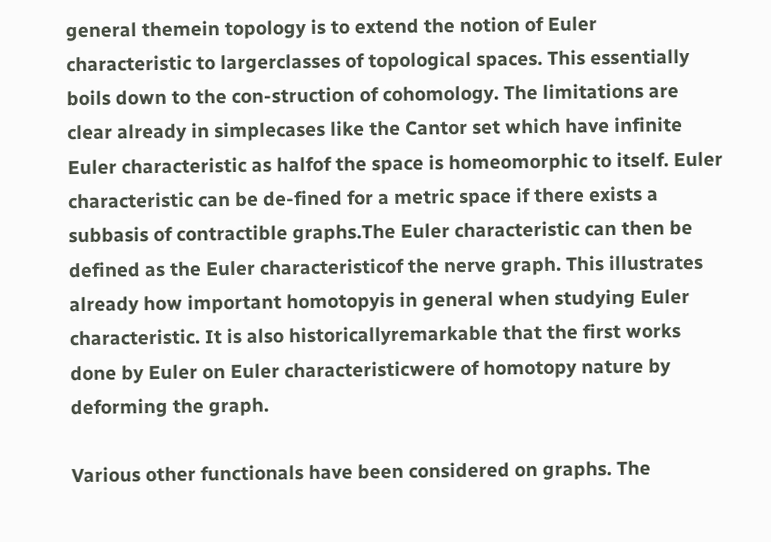general themein topology is to extend the notion of Euler characteristic to largerclasses of topological spaces. This essentially boils down to the con-struction of cohomology. The limitations are clear already in simplecases like the Cantor set which have infinite Euler characteristic as halfof the space is homeomorphic to itself. Euler characteristic can be de-fined for a metric space if there exists a subbasis of contractible graphs.The Euler characteristic can then be defined as the Euler characteristicof the nerve graph. This illustrates already how important homotopyis in general when studying Euler characteristic. It is also historicallyremarkable that the first works done by Euler on Euler characteristicwere of homotopy nature by deforming the graph.

Various other functionals have been considered on graphs. The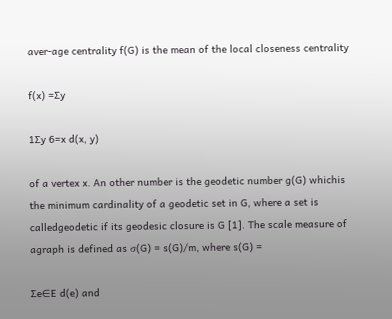aver-age centrality f(G) is the mean of the local closeness centrality

f(x) =∑y

1∑y 6=x d(x, y)

of a vertex x. An other number is the geodetic number g(G) whichis the minimum cardinality of a geodetic set in G, where a set is calledgeodetic if its geodesic closure is G [1]. The scale measure of agraph is defined as σ(G) = s(G)/m, where s(G) =

∑e∈E d(e) and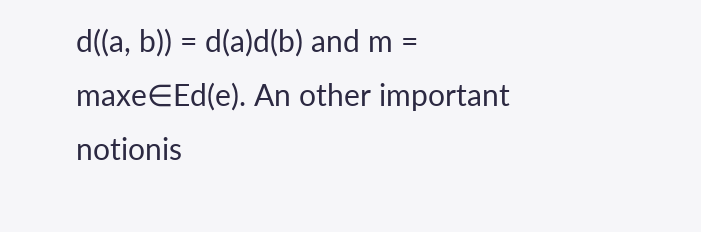d((a, b)) = d(a)d(b) and m = maxe∈Ed(e). An other important notionis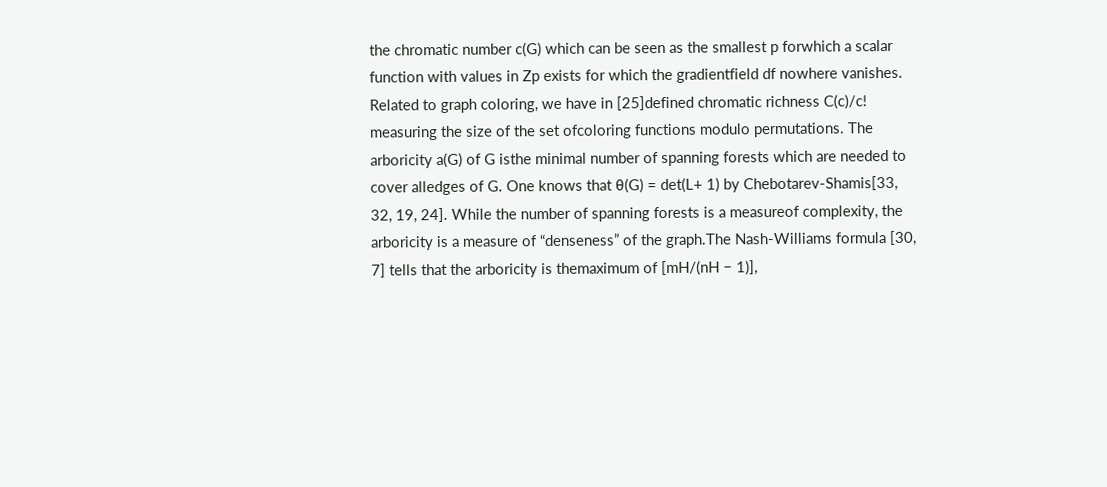the chromatic number c(G) which can be seen as the smallest p forwhich a scalar function with values in Zp exists for which the gradientfield df nowhere vanishes. Related to graph coloring, we have in [25]defined chromatic richness C(c)/c! measuring the size of the set ofcoloring functions modulo permutations. The arboricity a(G) of G isthe minimal number of spanning forests which are needed to cover alledges of G. One knows that θ(G) = det(L+ 1) by Chebotarev-Shamis[33, 32, 19, 24]. While the number of spanning forests is a measureof complexity, the arboricity is a measure of “denseness” of the graph.The Nash-Williams formula [30, 7] tells that the arboricity is themaximum of [mH/(nH − 1)],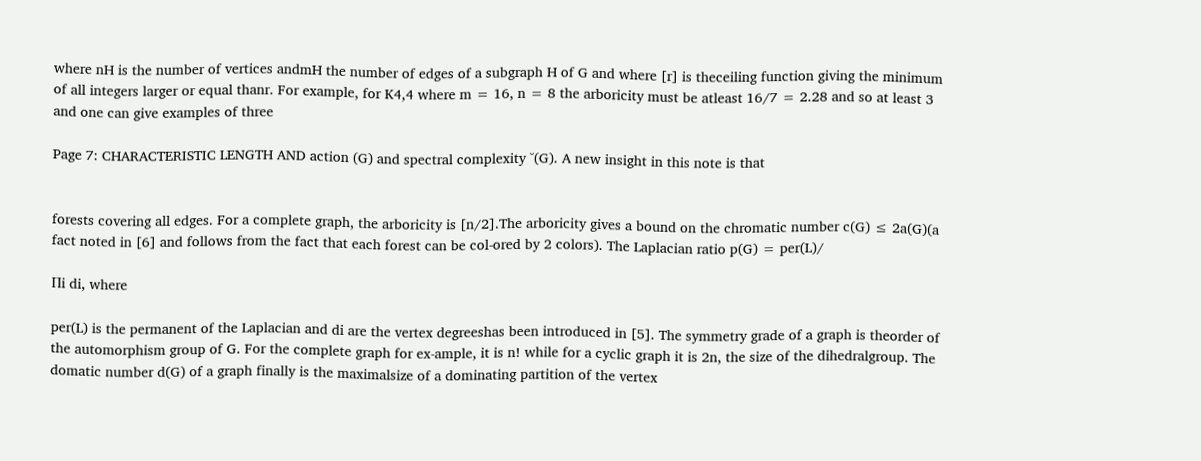where nH is the number of vertices andmH the number of edges of a subgraph H of G and where [r] is theceiling function giving the minimum of all integers larger or equal thanr. For example, for K4,4 where m = 16, n = 8 the arboricity must be atleast 16/7 = 2.28 and so at least 3 and one can give examples of three

Page 7: CHARACTERISTIC LENGTH AND action (G) and spectral complexity ˘(G). A new insight in this note is that


forests covering all edges. For a complete graph, the arboricity is [n/2].The arboricity gives a bound on the chromatic number c(G) ≤ 2a(G)(a fact noted in [6] and follows from the fact that each forest can be col-ored by 2 colors). The Laplacian ratio p(G) = per(L)/

∏i di, where

per(L) is the permanent of the Laplacian and di are the vertex degreeshas been introduced in [5]. The symmetry grade of a graph is theorder of the automorphism group of G. For the complete graph for ex-ample, it is n! while for a cyclic graph it is 2n, the size of the dihedralgroup. The domatic number d(G) of a graph finally is the maximalsize of a dominating partition of the vertex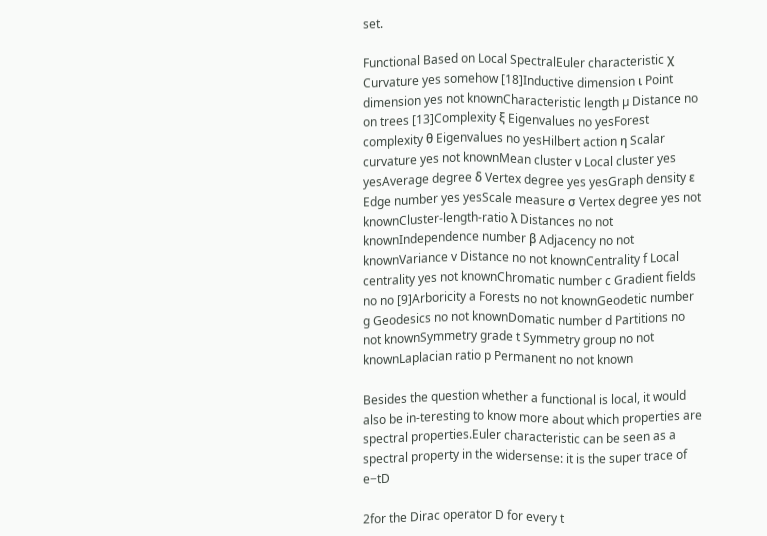set.

Functional Based on Local SpectralEuler characteristic χ Curvature yes somehow [18]Inductive dimension ι Point dimension yes not knownCharacteristic length µ Distance no on trees [13]Complexity ξ Eigenvalues no yesForest complexity θ Eigenvalues no yesHilbert action η Scalar curvature yes not knownMean cluster ν Local cluster yes yesAverage degree δ Vertex degree yes yesGraph density ε Edge number yes yesScale measure σ Vertex degree yes not knownCluster-length-ratio λ Distances no not knownIndependence number β Adjacency no not knownVariance v Distance no not knownCentrality f Local centrality yes not knownChromatic number c Gradient fields no no [9]Arboricity a Forests no not knownGeodetic number g Geodesics no not knownDomatic number d Partitions no not knownSymmetry grade t Symmetry group no not knownLaplacian ratio p Permanent no not known

Besides the question whether a functional is local, it would also be in-teresting to know more about which properties are spectral properties.Euler characteristic can be seen as a spectral property in the widersense: it is the super trace of e−tD

2for the Dirac operator D for every t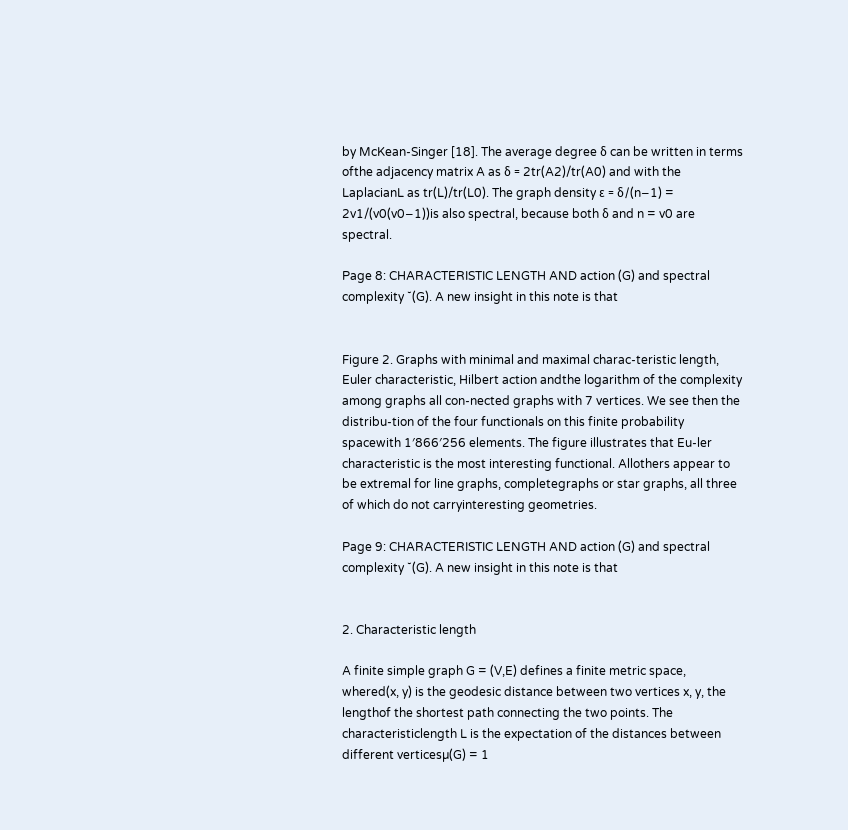by McKean-Singer [18]. The average degree δ can be written in terms ofthe adjacency matrix A as δ = 2tr(A2)/tr(A0) and with the LaplacianL as tr(L)/tr(L0). The graph density ε = δ/(n−1) = 2v1/(v0(v0−1))is also spectral, because both δ and n = v0 are spectral.

Page 8: CHARACTERISTIC LENGTH AND action (G) and spectral complexity ˘(G). A new insight in this note is that


Figure 2. Graphs with minimal and maximal charac-teristic length, Euler characteristic, Hilbert action andthe logarithm of the complexity among graphs all con-nected graphs with 7 vertices. We see then the distribu-tion of the four functionals on this finite probability spacewith 1′866′256 elements. The figure illustrates that Eu-ler characteristic is the most interesting functional. Allothers appear to be extremal for line graphs, completegraphs or star graphs, all three of which do not carryinteresting geometries.

Page 9: CHARACTERISTIC LENGTH AND action (G) and spectral complexity ˘(G). A new insight in this note is that


2. Characteristic length

A finite simple graph G = (V,E) defines a finite metric space, whered(x, y) is the geodesic distance between two vertices x, y, the lengthof the shortest path connecting the two points. The characteristiclength L is the expectation of the distances between different verticesµ(G) = 1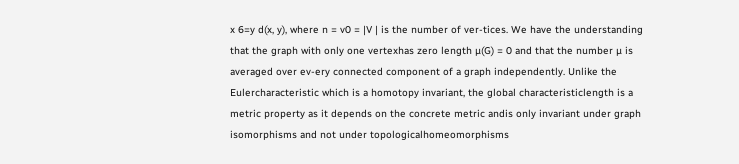x 6=y d(x, y), where n = v0 = |V | is the number of ver-tices. We have the understanding that the graph with only one vertexhas zero length µ(G) = 0 and that the number µ is averaged over ev-ery connected component of a graph independently. Unlike the Eulercharacteristic which is a homotopy invariant, the global characteristiclength is a metric property as it depends on the concrete metric andis only invariant under graph isomorphisms and not under topologicalhomeomorphisms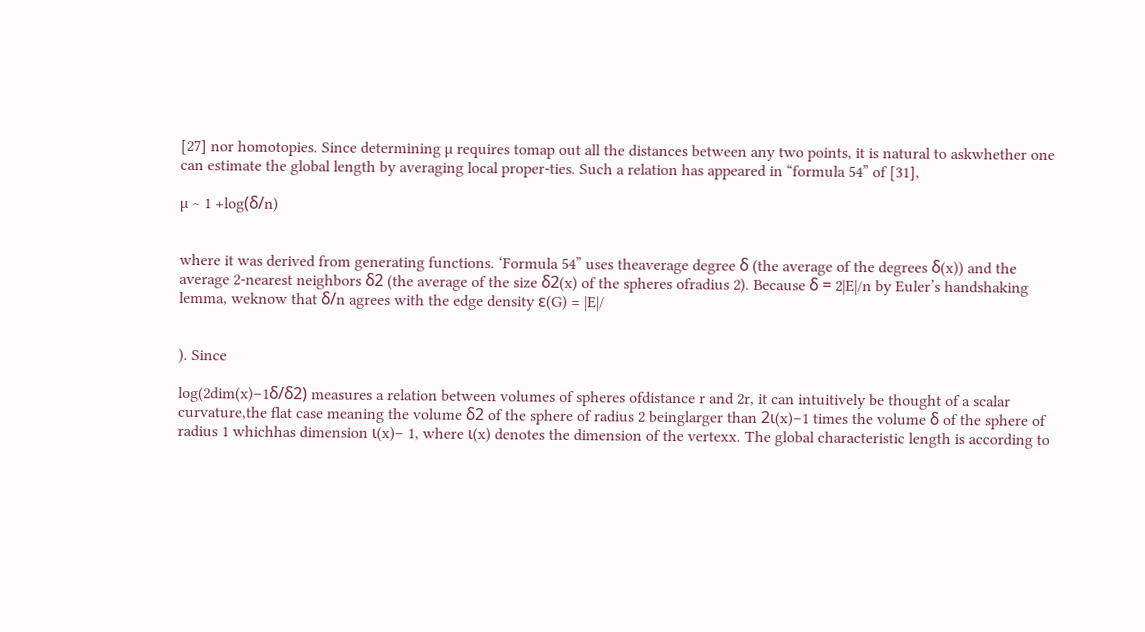[27] nor homotopies. Since determining µ requires tomap out all the distances between any two points, it is natural to askwhether one can estimate the global length by averaging local proper-ties. Such a relation has appeared in “formula 54” of [31],

µ ∼ 1 +log(δ/n)


where it was derived from generating functions. ‘Formula 54” uses theaverage degree δ (the average of the degrees δ(x)) and the average 2-nearest neighbors δ2 (the average of the size δ2(x) of the spheres ofradius 2). Because δ = 2|E|/n by Euler’s handshaking lemma, weknow that δ/n agrees with the edge density ε(G) = |E|/


). Since

log(2dim(x)−1δ/δ2) measures a relation between volumes of spheres ofdistance r and 2r, it can intuitively be thought of a scalar curvature,the flat case meaning the volume δ2 of the sphere of radius 2 beinglarger than 2ι(x)−1 times the volume δ of the sphere of radius 1 whichhas dimension ι(x)− 1, where ι(x) denotes the dimension of the vertexx. The global characteristic length is according to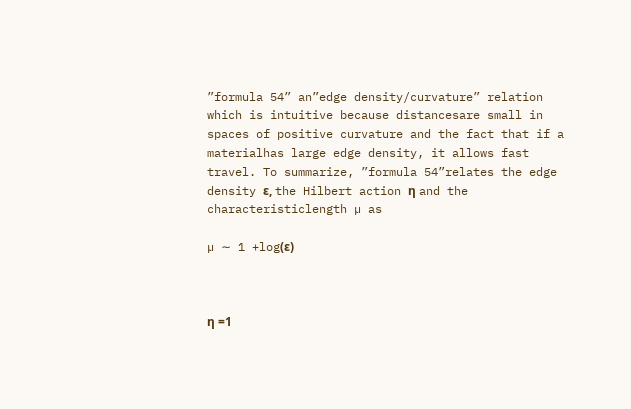”formula 54” an”edge density/curvature” relation which is intuitive because distancesare small in spaces of positive curvature and the fact that if a materialhas large edge density, it allows fast travel. To summarize, ”formula 54”relates the edge density ε, the Hilbert action η and the characteristiclength µ as

µ ∼ 1 +log(ε)



η =1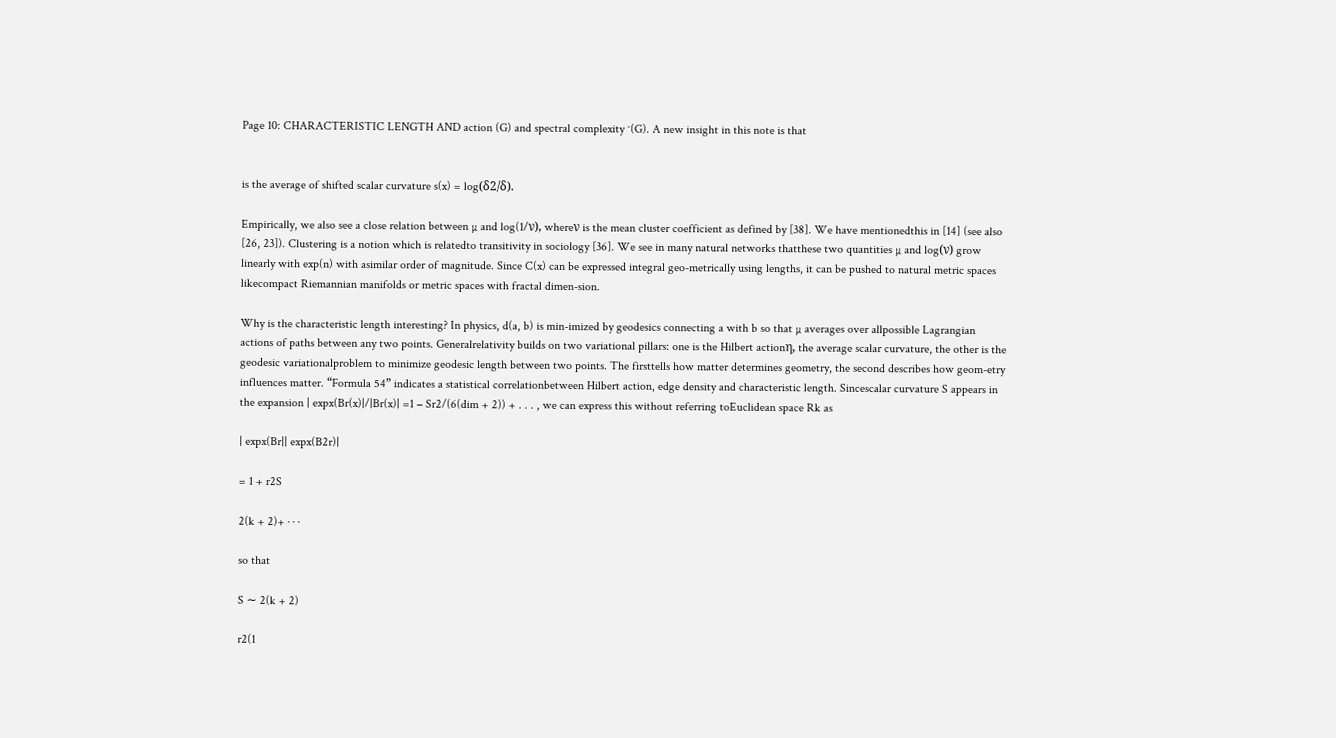Page 10: CHARACTERISTIC LENGTH AND action (G) and spectral complexity ˘(G). A new insight in this note is that


is the average of shifted scalar curvature s(x) = log(δ2/δ).

Empirically, we also see a close relation between µ and log(1/ν), whereν is the mean cluster coefficient as defined by [38]. We have mentionedthis in [14] (see also [26, 23]). Clustering is a notion which is relatedto transitivity in sociology [36]. We see in many natural networks thatthese two quantities µ and log(ν) grow linearly with exp(n) with asimilar order of magnitude. Since C(x) can be expressed integral geo-metrically using lengths, it can be pushed to natural metric spaces likecompact Riemannian manifolds or metric spaces with fractal dimen-sion.

Why is the characteristic length interesting? In physics, d(a, b) is min-imized by geodesics connecting a with b so that µ averages over allpossible Lagrangian actions of paths between any two points. Generalrelativity builds on two variational pillars: one is the Hilbert actionη, the average scalar curvature, the other is the geodesic variationalproblem to minimize geodesic length between two points. The firsttells how matter determines geometry, the second describes how geom-etry influences matter. “Formula 54” indicates a statistical correlationbetween Hilbert action, edge density and characteristic length. Sincescalar curvature S appears in the expansion | expx(Br(x)|/|Br(x)| =1 − Sr2/(6(dim + 2)) + . . . , we can express this without referring toEuclidean space Rk as

| expx(Br|| expx(B2r)|

= 1 + r2S

2(k + 2)+ · · ·

so that

S ∼ 2(k + 2)

r2(1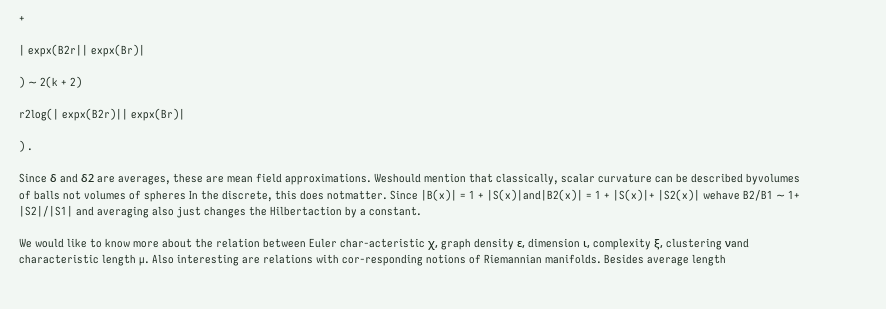+

| expx(B2r|| expx(Br)|

) ∼ 2(k + 2)

r2log(| expx(B2r)|| expx(Br)|

) .

Since δ and δ2 are averages, these are mean field approximations. Weshould mention that classically, scalar curvature can be described byvolumes of balls not volumes of spheres In the discrete, this does notmatter. Since |B(x)| = 1 + |S(x)|and|B2(x)| = 1 + |S(x)|+ |S2(x)| wehave B2/B1 ∼ 1+ |S2|/|S1| and averaging also just changes the Hilbertaction by a constant.

We would like to know more about the relation between Euler char-acteristic χ, graph density ε, dimension ι, complexity ξ, clustering νand characteristic length µ. Also interesting are relations with cor-responding notions of Riemannian manifolds. Besides average length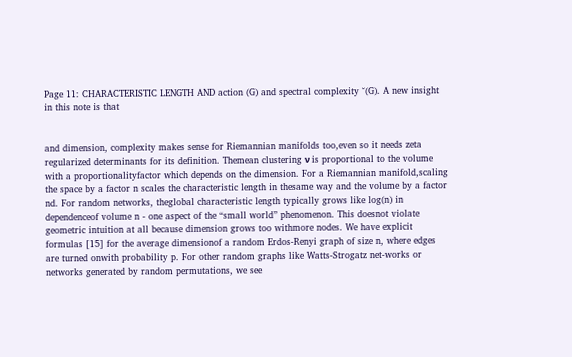Page 11: CHARACTERISTIC LENGTH AND action (G) and spectral complexity ˘(G). A new insight in this note is that


and dimension, complexity makes sense for Riemannian manifolds too,even so it needs zeta regularized determinants for its definition. Themean clustering ν is proportional to the volume with a proportionalityfactor which depends on the dimension. For a Riemannian manifold,scaling the space by a factor n scales the characteristic length in thesame way and the volume by a factor nd. For random networks, theglobal characteristic length typically grows like log(n) in dependenceof volume n - one aspect of the “small world” phenomenon. This doesnot violate geometric intuition at all because dimension grows too withmore nodes. We have explicit formulas [15] for the average dimensionof a random Erdos-Renyi graph of size n, where edges are turned onwith probability p. For other random graphs like Watts-Strogatz net-works or networks generated by random permutations, we see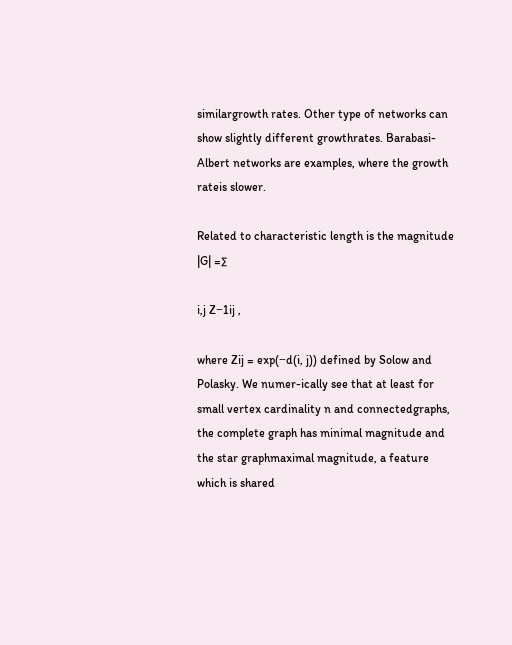similargrowth rates. Other type of networks can show slightly different growthrates. Barabasi-Albert networks are examples, where the growth rateis slower.

Related to characteristic length is the magnitude |G| =∑

i,j Z−1ij ,

where Zij = exp(−d(i, j)) defined by Solow and Polasky. We numer-ically see that at least for small vertex cardinality n and connectedgraphs, the complete graph has minimal magnitude and the star graphmaximal magnitude, a feature which is shared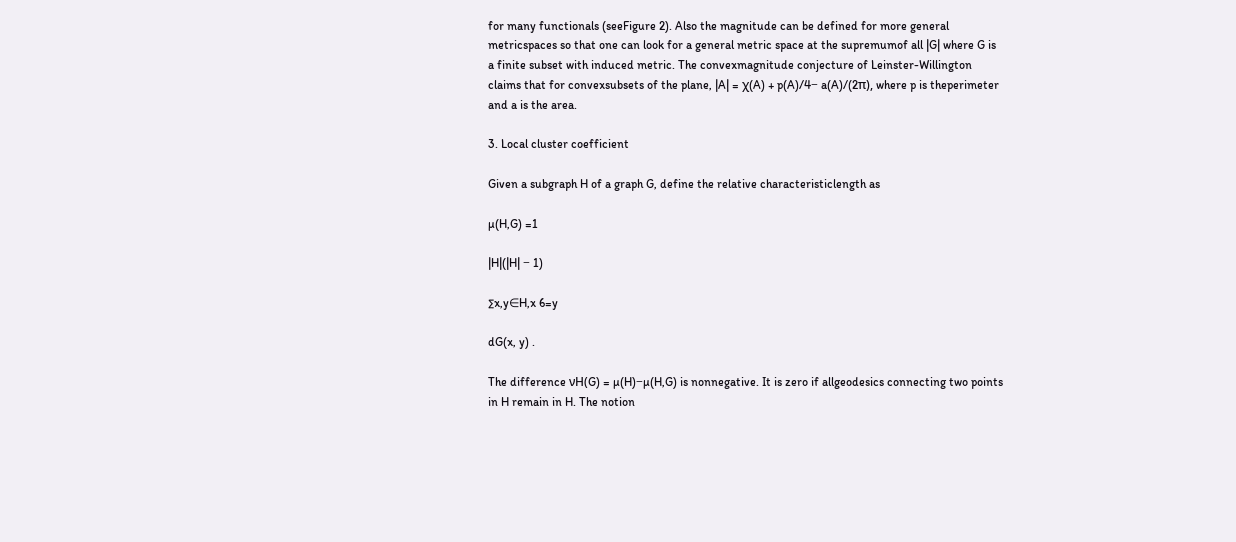for many functionals (seeFigure 2). Also the magnitude can be defined for more general metricspaces so that one can look for a general metric space at the supremumof all |G| where G is a finite subset with induced metric. The convexmagnitude conjecture of Leinster-Willington claims that for convexsubsets of the plane, |A| = χ(A) + p(A)/4− a(A)/(2π), where p is theperimeter and a is the area.

3. Local cluster coefficient

Given a subgraph H of a graph G, define the relative characteristiclength as

µ(H,G) =1

|H|(|H| − 1)

∑x,y∈H,x 6=y

dG(x, y) .

The difference νH(G) = µ(H)−µ(H,G) is nonnegative. It is zero if allgeodesics connecting two points in H remain in H. The notion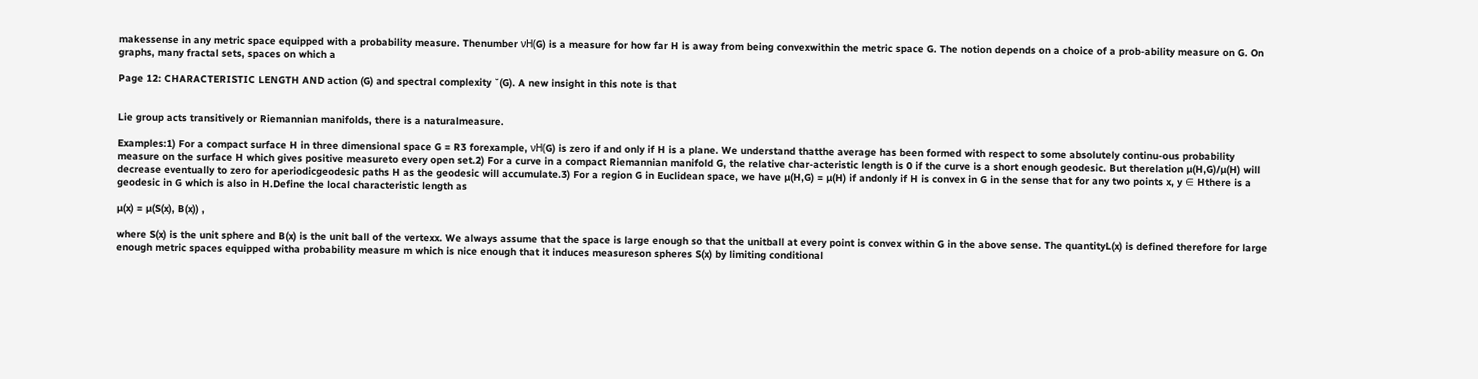makessense in any metric space equipped with a probability measure. Thenumber νH(G) is a measure for how far H is away from being convexwithin the metric space G. The notion depends on a choice of a prob-ability measure on G. On graphs, many fractal sets, spaces on which a

Page 12: CHARACTERISTIC LENGTH AND action (G) and spectral complexity ˘(G). A new insight in this note is that


Lie group acts transitively or Riemannian manifolds, there is a naturalmeasure.

Examples:1) For a compact surface H in three dimensional space G = R3 forexample, νH(G) is zero if and only if H is a plane. We understand thatthe average has been formed with respect to some absolutely continu-ous probability measure on the surface H which gives positive measureto every open set.2) For a curve in a compact Riemannian manifold G, the relative char-acteristic length is 0 if the curve is a short enough geodesic. But therelation µ(H,G)/µ(H) will decrease eventually to zero for aperiodicgeodesic paths H as the geodesic will accumulate.3) For a region G in Euclidean space, we have µ(H,G) = µ(H) if andonly if H is convex in G in the sense that for any two points x, y ∈ Hthere is a geodesic in G which is also in H.Define the local characteristic length as

µ(x) = µ(S(x), B(x)) ,

where S(x) is the unit sphere and B(x) is the unit ball of the vertexx. We always assume that the space is large enough so that the unitball at every point is convex within G in the above sense. The quantityL(x) is defined therefore for large enough metric spaces equipped witha probability measure m which is nice enough that it induces measureson spheres S(x) by limiting conditional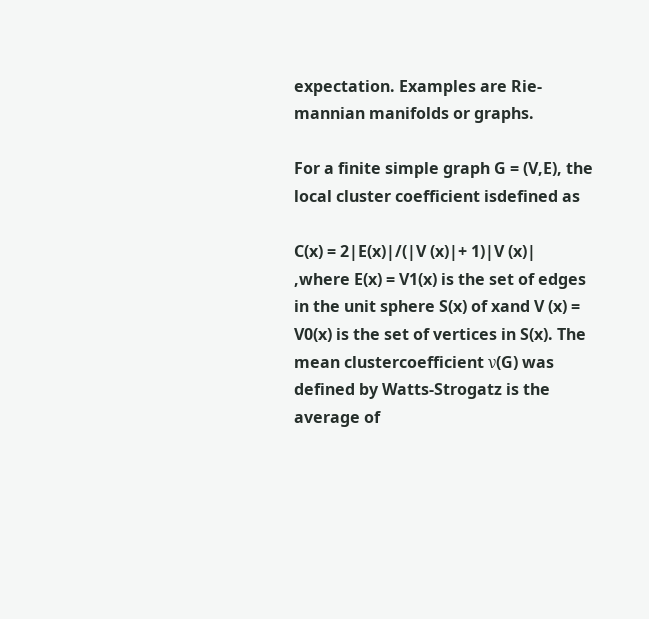expectation. Examples are Rie-mannian manifolds or graphs.

For a finite simple graph G = (V,E), the local cluster coefficient isdefined as

C(x) = 2|E(x)|/(|V (x)|+ 1)|V (x)| ,where E(x) = V1(x) is the set of edges in the unit sphere S(x) of xand V (x) = V0(x) is the set of vertices in S(x). The mean clustercoefficient ν(G) was defined by Watts-Strogatz is the average of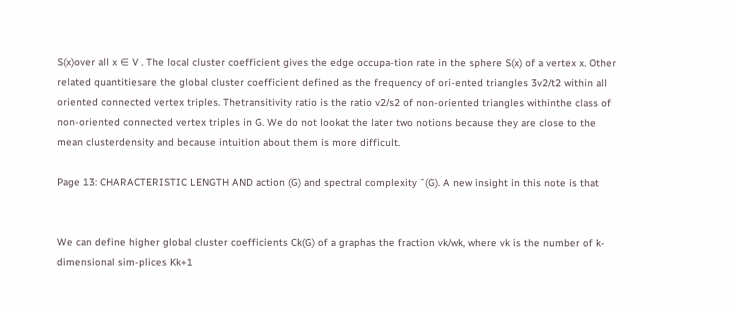S(x)over all x ∈ V . The local cluster coefficient gives the edge occupa-tion rate in the sphere S(x) of a vertex x. Other related quantitiesare the global cluster coefficient defined as the frequency of ori-ented triangles 3v2/t2 within all oriented connected vertex triples. Thetransitivity ratio is the ratio v2/s2 of non-oriented triangles withinthe class of non-oriented connected vertex triples in G. We do not lookat the later two notions because they are close to the mean clusterdensity and because intuition about them is more difficult.

Page 13: CHARACTERISTIC LENGTH AND action (G) and spectral complexity ˘(G). A new insight in this note is that


We can define higher global cluster coefficients Ck(G) of a graphas the fraction vk/wk, where vk is the number of k-dimensional sim-plices Kk+1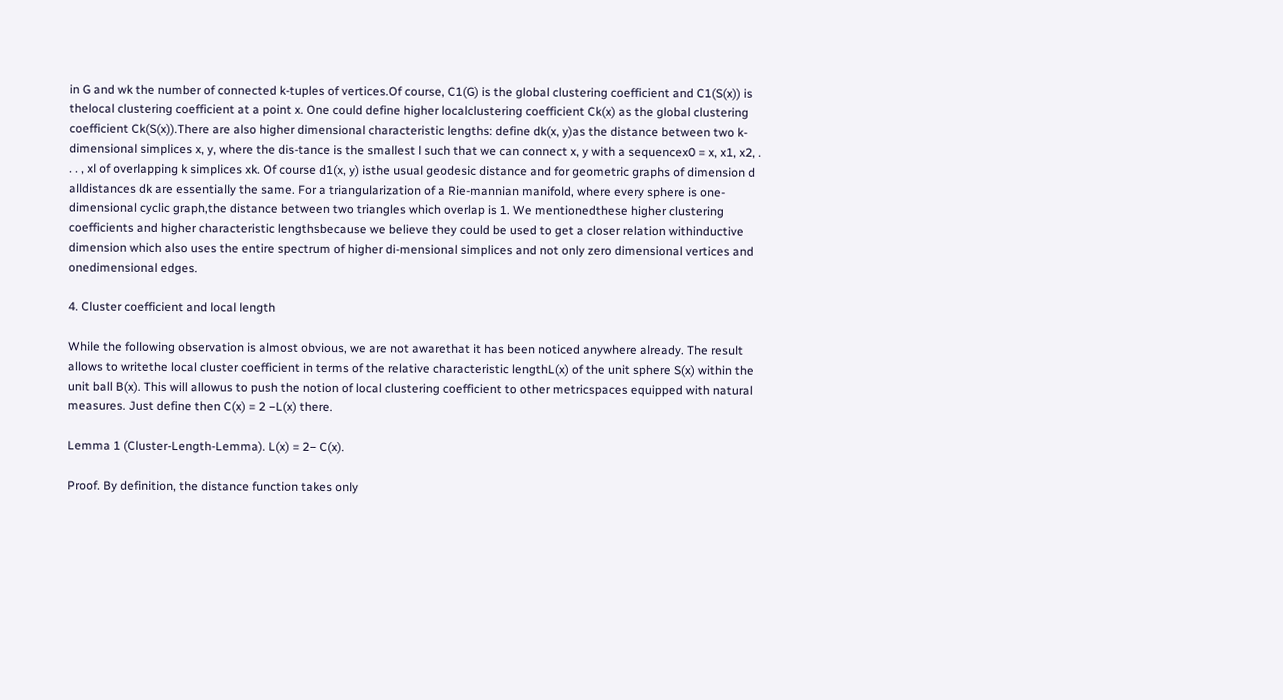in G and wk the number of connected k-tuples of vertices.Of course, C1(G) is the global clustering coefficient and C1(S(x)) is thelocal clustering coefficient at a point x. One could define higher localclustering coefficient Ck(x) as the global clustering coefficient Ck(S(x)).There are also higher dimensional characteristic lengths: define dk(x, y)as the distance between two k-dimensional simplices x, y, where the dis-tance is the smallest l such that we can connect x, y with a sequencex0 = x, x1, x2, . . . , xl of overlapping k simplices xk. Of course d1(x, y) isthe usual geodesic distance and for geometric graphs of dimension d alldistances dk are essentially the same. For a triangularization of a Rie-mannian manifold, where every sphere is one-dimensional cyclic graph,the distance between two triangles which overlap is 1. We mentionedthese higher clustering coefficients and higher characteristic lengthsbecause we believe they could be used to get a closer relation withinductive dimension which also uses the entire spectrum of higher di-mensional simplices and not only zero dimensional vertices and onedimensional edges.

4. Cluster coefficient and local length

While the following observation is almost obvious, we are not awarethat it has been noticed anywhere already. The result allows to writethe local cluster coefficient in terms of the relative characteristic lengthL(x) of the unit sphere S(x) within the unit ball B(x). This will allowus to push the notion of local clustering coefficient to other metricspaces equipped with natural measures. Just define then C(x) = 2 −L(x) there.

Lemma 1 (Cluster-Length-Lemma). L(x) = 2− C(x).

Proof. By definition, the distance function takes only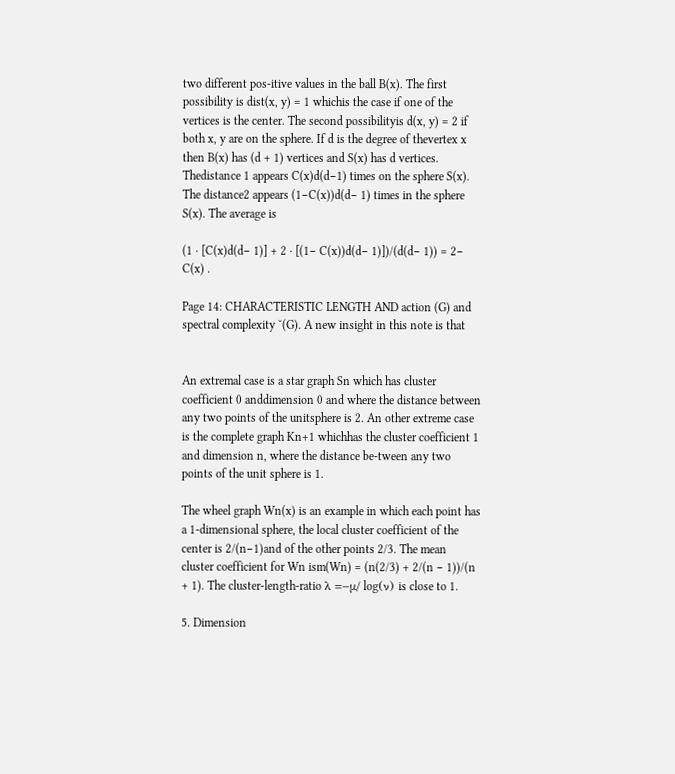two different pos-itive values in the ball B(x). The first possibility is dist(x, y) = 1 whichis the case if one of the vertices is the center. The second possibilityis d(x, y) = 2 if both x, y are on the sphere. If d is the degree of thevertex x then B(x) has (d + 1) vertices and S(x) has d vertices. Thedistance 1 appears C(x)d(d−1) times on the sphere S(x). The distance2 appears (1−C(x))d(d− 1) times in the sphere S(x). The average is

(1 · [C(x)d(d− 1)] + 2 · [(1− C(x))d(d− 1)])/(d(d− 1)) = 2− C(x) .

Page 14: CHARACTERISTIC LENGTH AND action (G) and spectral complexity ˘(G). A new insight in this note is that


An extremal case is a star graph Sn which has cluster coefficient 0 anddimension 0 and where the distance between any two points of the unitsphere is 2. An other extreme case is the complete graph Kn+1 whichhas the cluster coefficient 1 and dimension n, where the distance be-tween any two points of the unit sphere is 1.

The wheel graph Wn(x) is an example in which each point has a 1-dimensional sphere, the local cluster coefficient of the center is 2/(n−1)and of the other points 2/3. The mean cluster coefficient for Wn ism(Wn) = (n(2/3) + 2/(n − 1))/(n + 1). The cluster-length-ratio λ =−µ/ log(ν) is close to 1.

5. Dimension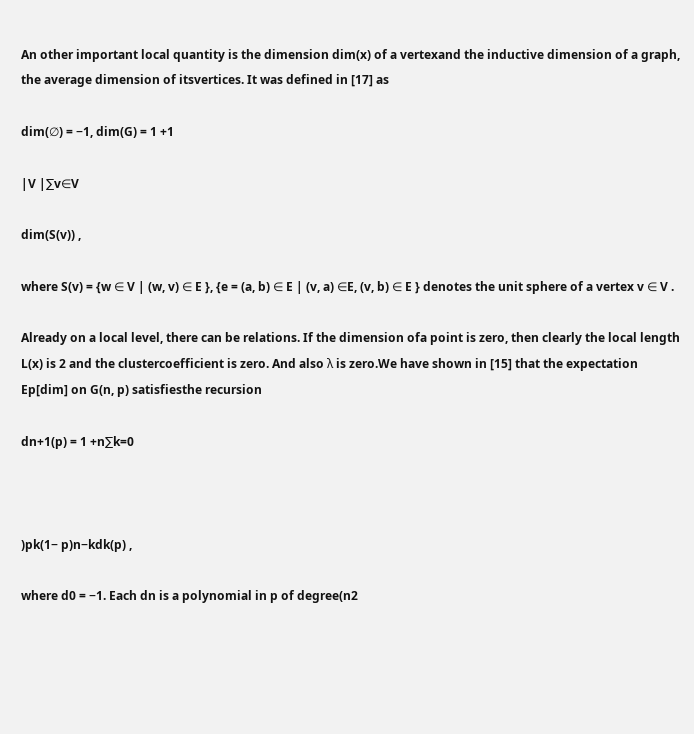An other important local quantity is the dimension dim(x) of a vertexand the inductive dimension of a graph, the average dimension of itsvertices. It was defined in [17] as

dim(∅) = −1, dim(G) = 1 +1

|V |∑v∈V

dim(S(v)) ,

where S(v) = {w ∈ V | (w, v) ∈ E }, {e = (a, b) ∈ E | (v, a) ∈E, (v, b) ∈ E } denotes the unit sphere of a vertex v ∈ V .

Already on a local level, there can be relations. If the dimension ofa point is zero, then clearly the local length L(x) is 2 and the clustercoefficient is zero. And also λ is zero.We have shown in [15] that the expectation Ep[dim] on G(n, p) satisfiesthe recursion

dn+1(p) = 1 +n∑k=0



)pk(1− p)n−kdk(p) ,

where d0 = −1. Each dn is a polynomial in p of degree(n2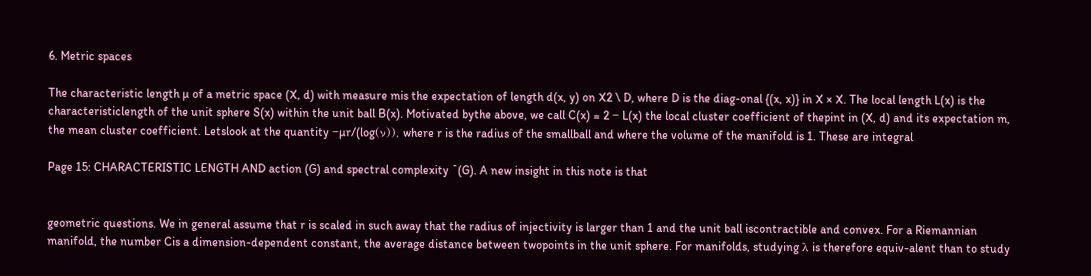6. Metric spaces

The characteristic length µ of a metric space (X, d) with measure mis the expectation of length d(x, y) on X2 \ D, where D is the diag-onal {(x, x)} in X × X. The local length L(x) is the characteristiclength of the unit sphere S(x) within the unit ball B(x). Motivated bythe above, we call C(x) = 2 − L(x) the local cluster coefficient of thepint in (X, d) and its expectation m, the mean cluster coefficient. Letslook at the quantity −µr/(log(ν)), where r is the radius of the smallball and where the volume of the manifold is 1. These are integral

Page 15: CHARACTERISTIC LENGTH AND action (G) and spectral complexity ˘(G). A new insight in this note is that


geometric questions. We in general assume that r is scaled in such away that the radius of injectivity is larger than 1 and the unit ball iscontractible and convex. For a Riemannian manifold, the number Cis a dimension-dependent constant, the average distance between twopoints in the unit sphere. For manifolds, studying λ is therefore equiv-alent than to study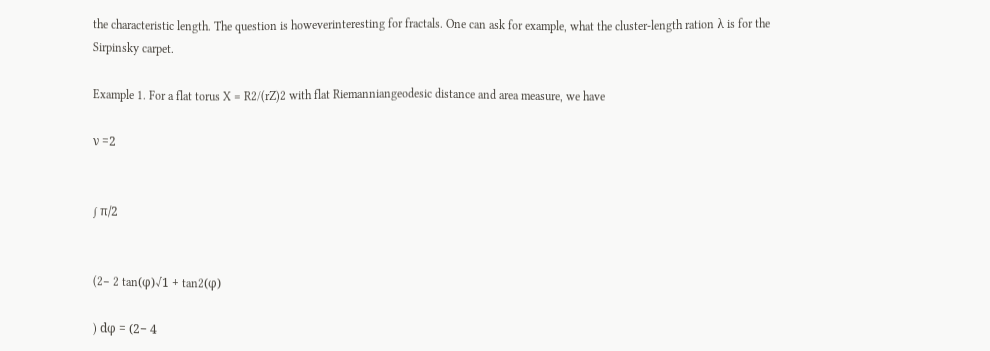the characteristic length. The question is howeverinteresting for fractals. One can ask for example, what the cluster-length ration λ is for the Sirpinsky carpet.

Example 1. For a flat torus X = R2/(rZ)2 with flat Riemanniangeodesic distance and area measure, we have

ν =2


∫ π/2


(2− 2 tan(φ)√1 + tan2(φ)

) dφ = (2− 4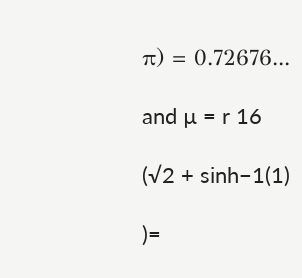π) = 0.72676...

and µ = r 16

(√2 + sinh−1(1)

)=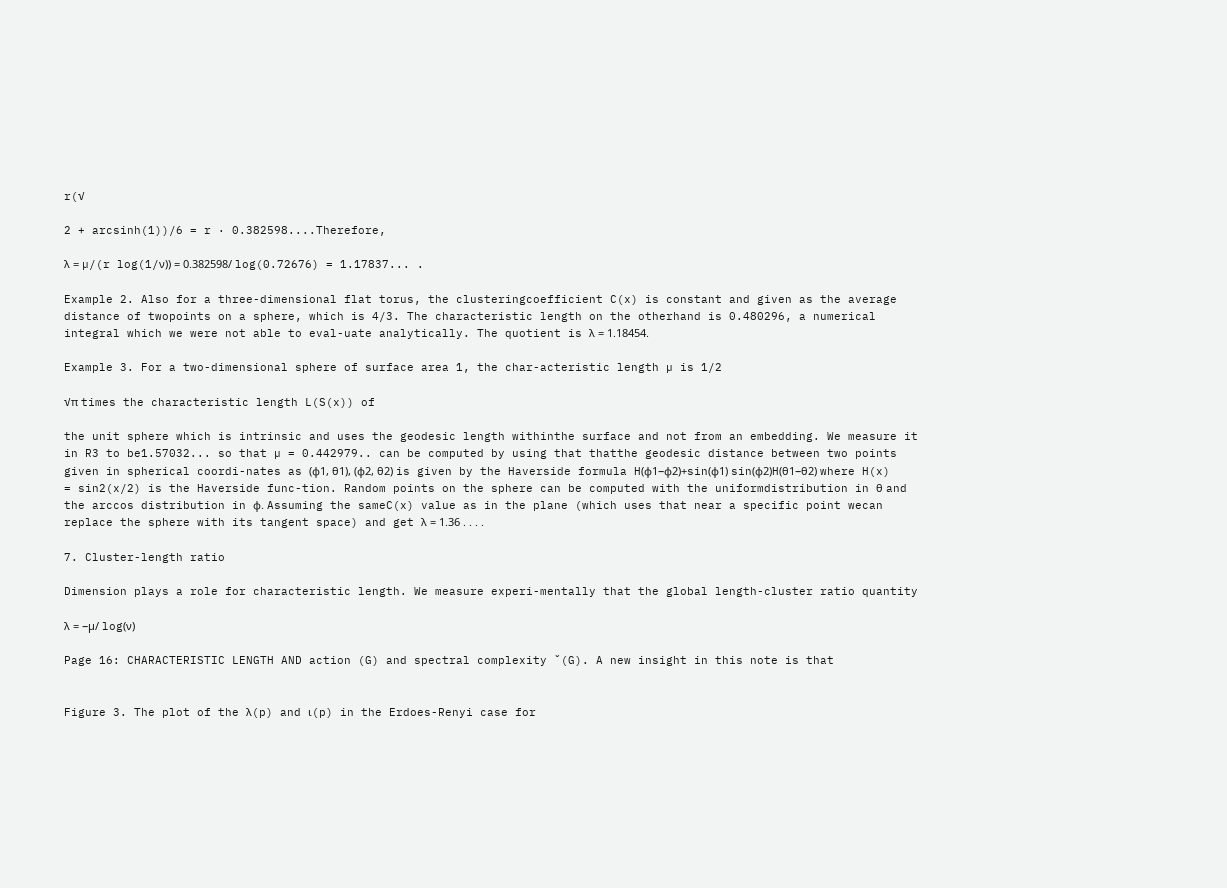r(√

2 + arcsinh(1))/6 = r · 0.382598....Therefore,

λ = µ/(r log(1/ν)) = 0.382598/ log(0.72676) = 1.17837... .

Example 2. Also for a three-dimensional flat torus, the clusteringcoefficient C(x) is constant and given as the average distance of twopoints on a sphere, which is 4/3. The characteristic length on the otherhand is 0.480296, a numerical integral which we were not able to eval-uate analytically. The quotient is λ = 1.18454.

Example 3. For a two-dimensional sphere of surface area 1, the char-acteristic length µ is 1/2

√π times the characteristic length L(S(x)) of

the unit sphere which is intrinsic and uses the geodesic length withinthe surface and not from an embedding. We measure it in R3 to be1.57032... so that µ = 0.442979.. can be computed by using that thatthe geodesic distance between two points given in spherical coordi-nates as (φ1, θ1), (φ2, θ2) is given by the Haverside formula H(φ1−φ2)+sin(φ1) sin(φ2)H(θ1−θ2) where H(x) = sin2(x/2) is the Haverside func-tion. Random points on the sphere can be computed with the uniformdistribution in θ and the arccos distribution in φ. Assuming the sameC(x) value as in the plane (which uses that near a specific point wecan replace the sphere with its tangent space) and get λ = 1.36 . . . .

7. Cluster-length ratio

Dimension plays a role for characteristic length. We measure experi-mentally that the global length-cluster ratio quantity

λ = −µ/ log(ν)

Page 16: CHARACTERISTIC LENGTH AND action (G) and spectral complexity ˘(G). A new insight in this note is that


Figure 3. The plot of the λ(p) and ι(p) in the Erdoes-Renyi case for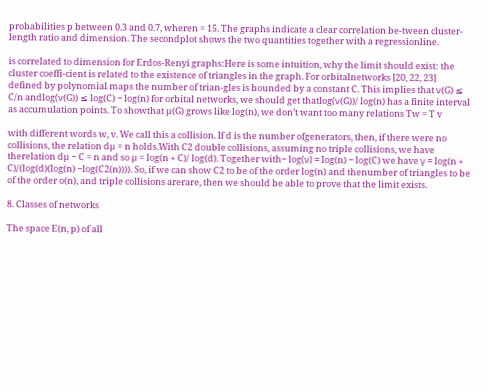probabilities p between 0.3 and 0.7, wheren = 15. The graphs indicate a clear correlation be-tween cluster-length ratio and dimension. The secondplot shows the two quantities together with a regressionline.

is correlated to dimension for Erdos-Renyi graphs:Here is some intuition, why the limit should exist: the cluster coeffi-cient is related to the existence of triangles in the graph. For orbitalnetworks [20, 22, 23] defined by polynomial maps the number of trian-gles is bounded by a constant C. This implies that ν(G) ≤ C/n andlog(ν(G)) ≤ log(C) − log(n) for orbital networks, we should get thatlog(ν(G))/ log(n) has a finite interval as accumulation points. To showthat µ(G) grows like log(n), we don’t want too many relations Tw = T v

with different words w, v. We call this a collision. If d is the number ofgenerators, then, if there were no collisions, the relation dµ = n holds.With C2 double collisions, assuming no triple collisions, we have therelation dµ − C = n and so µ = log(n + C)/ log(d). Together with− log(ν) = log(n) − log(C) we have γ = log(n + C)/(log(d)(log(n) −log(C2(n)))). So, if we can show C2 to be of the order log(n) and thenumber of triangles to be of the order o(n), and triple collisions arerare, then we should be able to prove that the limit exists.

8. Classes of networks

The space E(n, p) of all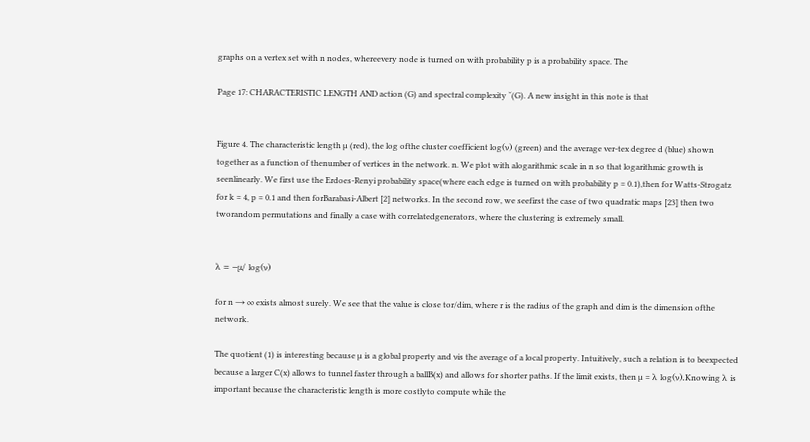graphs on a vertex set with n nodes, whereevery node is turned on with probability p is a probability space. The

Page 17: CHARACTERISTIC LENGTH AND action (G) and spectral complexity ˘(G). A new insight in this note is that


Figure 4. The characteristic length µ (red), the log ofthe cluster coefficient log(ν) (green) and the average ver-tex degree d (blue) shown together as a function of thenumber of vertices in the network. n. We plot with alogarithmic scale in n so that logarithmic growth is seenlinearly. We first use the Erdoes-Renyi probability space(where each edge is turned on with probability p = 0.1),then for Watts-Strogatz for k = 4, p = 0.1 and then forBarabasi-Albert [2] networks. In the second row, we seefirst the case of two quadratic maps [23] then two tworandom permutations and finally a case with correlatedgenerators, where the clustering is extremely small.


λ = −µ/ log(ν)

for n → ∞ exists almost surely. We see that the value is close tor/dim, where r is the radius of the graph and dim is the dimension ofthe network.

The quotient (1) is interesting because µ is a global property and νis the average of a local property. Intuitively, such a relation is to beexpected because a larger C(x) allows to tunnel faster through a ballB(x) and allows for shorter paths. If the limit exists, then µ = λ log(ν).Knowing λ is important because the characteristic length is more costlyto compute while the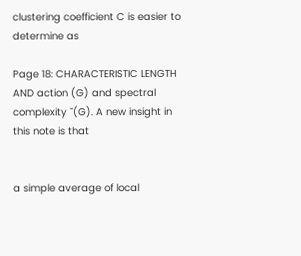clustering coefficient C is easier to determine as

Page 18: CHARACTERISTIC LENGTH AND action (G) and spectral complexity ˘(G). A new insight in this note is that


a simple average of local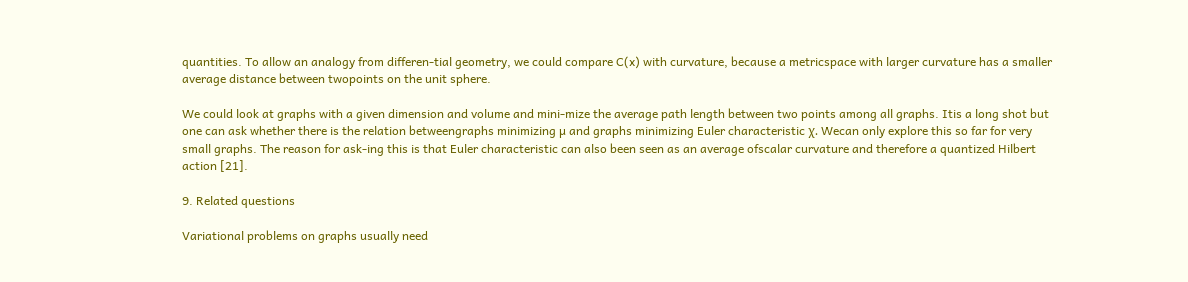quantities. To allow an analogy from differen-tial geometry, we could compare C(x) with curvature, because a metricspace with larger curvature has a smaller average distance between twopoints on the unit sphere.

We could look at graphs with a given dimension and volume and mini-mize the average path length between two points among all graphs. Itis a long shot but one can ask whether there is the relation betweengraphs minimizing µ and graphs minimizing Euler characteristic χ. Wecan only explore this so far for very small graphs. The reason for ask-ing this is that Euler characteristic can also been seen as an average ofscalar curvature and therefore a quantized Hilbert action [21].

9. Related questions

Variational problems on graphs usually need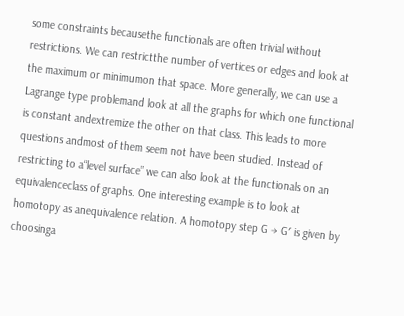some constraints becausethe functionals are often trivial without restrictions. We can restrictthe number of vertices or edges and look at the maximum or minimumon that space. More generally, we can use a Lagrange type problemand look at all the graphs for which one functional is constant andextremize the other on that class. This leads to more questions andmost of them seem not have been studied. Instead of restricting to a“level surface” we can also look at the functionals on an equivalenceclass of graphs. One interesting example is to look at homotopy as anequivalence relation. A homotopy step G → G′ is given by choosinga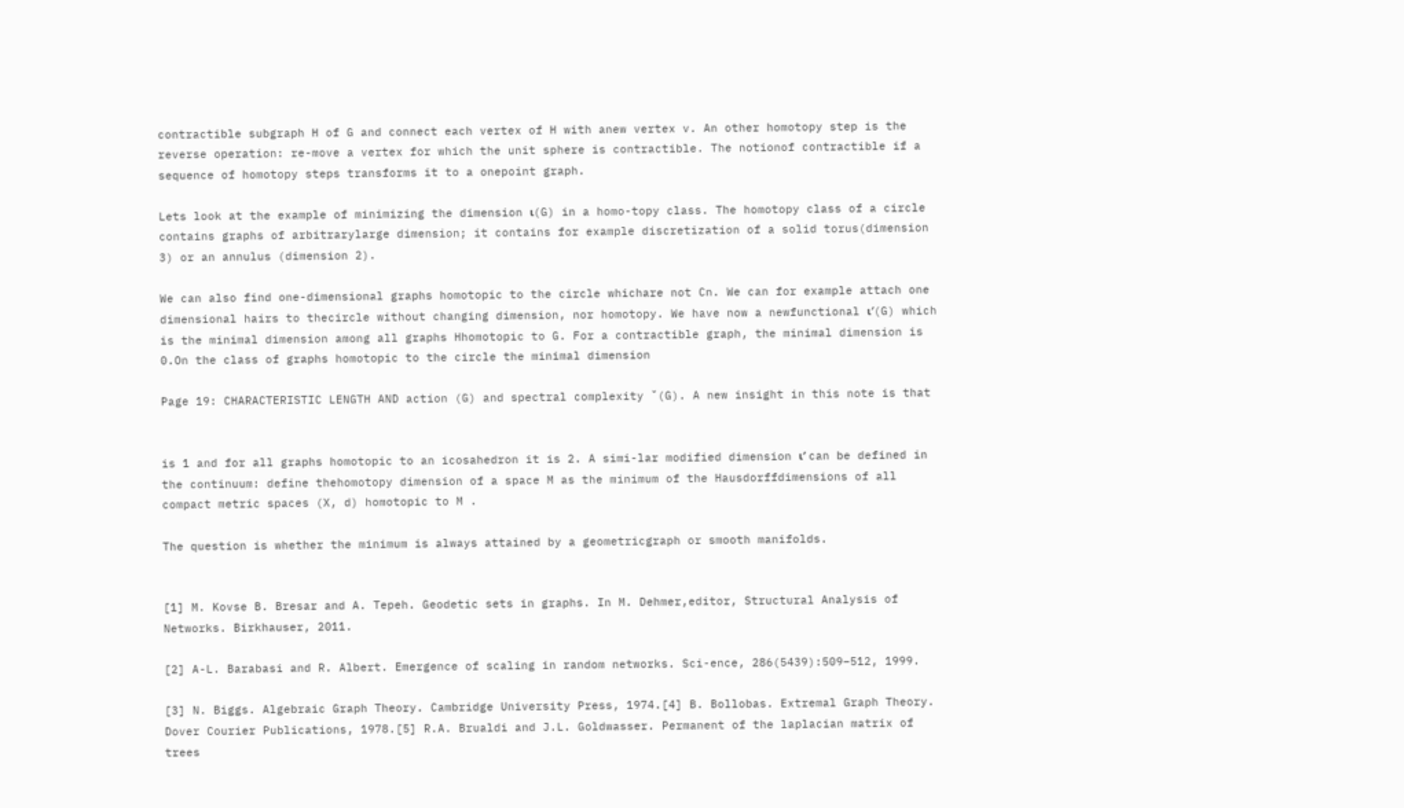contractible subgraph H of G and connect each vertex of H with anew vertex v. An other homotopy step is the reverse operation: re-move a vertex for which the unit sphere is contractible. The notionof contractible if a sequence of homotopy steps transforms it to a onepoint graph.

Lets look at the example of minimizing the dimension ι(G) in a homo-topy class. The homotopy class of a circle contains graphs of arbitrarylarge dimension; it contains for example discretization of a solid torus(dimension 3) or an annulus (dimension 2).

We can also find one-dimensional graphs homotopic to the circle whichare not Cn. We can for example attach one dimensional hairs to thecircle without changing dimension, nor homotopy. We have now a newfunctional ι′(G) which is the minimal dimension among all graphs Hhomotopic to G. For a contractible graph, the minimal dimension is 0.On the class of graphs homotopic to the circle the minimal dimension

Page 19: CHARACTERISTIC LENGTH AND action (G) and spectral complexity ˘(G). A new insight in this note is that


is 1 and for all graphs homotopic to an icosahedron it is 2. A simi-lar modified dimension ι′ can be defined in the continuum: define thehomotopy dimension of a space M as the minimum of the Hausdorffdimensions of all compact metric spaces (X, d) homotopic to M .

The question is whether the minimum is always attained by a geometricgraph or smooth manifolds.


[1] M. Kovse B. Bresar and A. Tepeh. Geodetic sets in graphs. In M. Dehmer,editor, Structural Analysis of Networks. Birkhauser, 2011.

[2] A-L. Barabasi and R. Albert. Emergence of scaling in random networks. Sci-ence, 286(5439):509–512, 1999.

[3] N. Biggs. Algebraic Graph Theory. Cambridge University Press, 1974.[4] B. Bollobas. Extremal Graph Theory. Dover Courier Publications, 1978.[5] R.A. Brualdi and J.L. Goldwasser. Permanent of the laplacian matrix of trees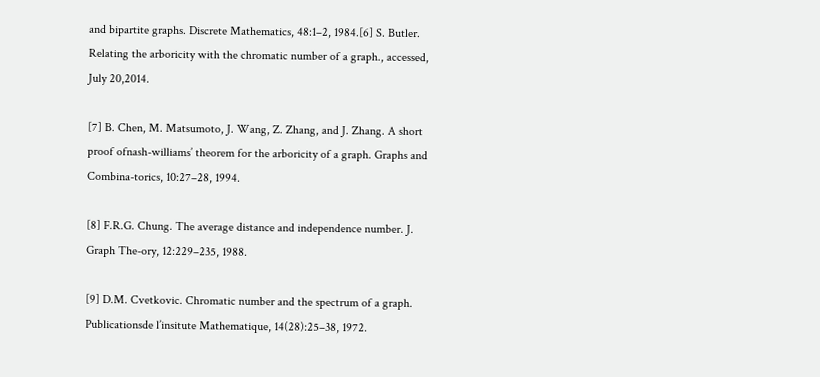and bipartite graphs. Discrete Mathematics, 48:1–2, 1984.[6] S. Butler. Relating the arboricity with the chromatic number of a graph., accessed, July 20,2014.

[7] B. Chen, M. Matsumoto, J. Wang, Z. Zhang, and J. Zhang. A short proof ofnash-williams’ theorem for the arboricity of a graph. Graphs and Combina-torics, 10:27–28, 1994.

[8] F.R.G. Chung. The average distance and independence number. J. Graph The-ory, 12:229–235, 1988.

[9] D.M. Cvetkovic. Chromatic number and the spectrum of a graph. Publicationsde l’insitute Mathematique, 14(28):25–38, 1972.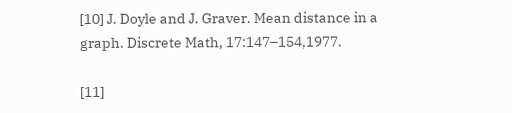[10] J. Doyle and J. Graver. Mean distance in a graph. Discrete Math, 17:147–154,1977.

[11]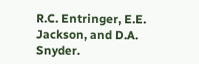R.C. Entringer, E.E. Jackson, and D.A. Snyder.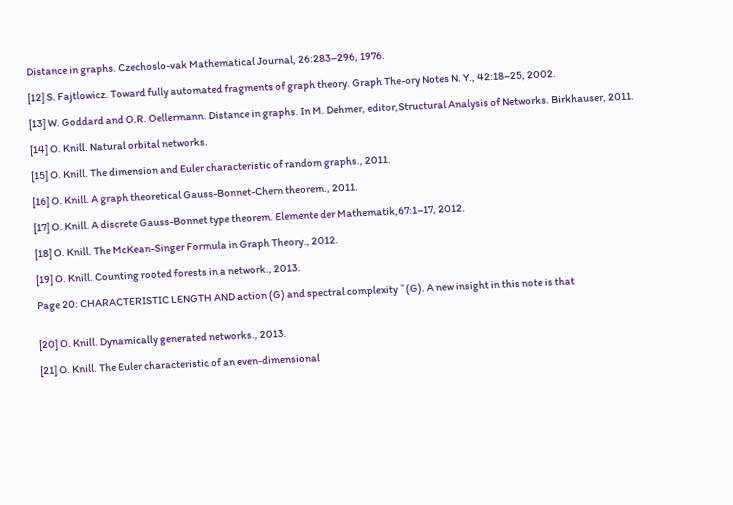Distance in graphs. Czechoslo-vak Mathematical Journal, 26:283–296, 1976.

[12] S. Fajtlowicz. Toward fully automated fragments of graph theory. Graph The-ory Notes N. Y., 42:18–25, 2002.

[13] W. Goddard and O.R. Oellermann. Distance in graphs. In M. Dehmer, editor,Structural Analysis of Networks. Birkhauser, 2011.

[14] O. Knill. Natural orbital networks.

[15] O. Knill. The dimension and Euler characteristic of random graphs., 2011.

[16] O. Knill. A graph theoretical Gauss-Bonnet-Chern theorem., 2011.

[17] O. Knill. A discrete Gauss-Bonnet type theorem. Elemente der Mathematik,67:1–17, 2012.

[18] O. Knill. The McKean-Singer Formula in Graph Theory., 2012.

[19] O. Knill. Counting rooted forests in a network., 2013.

Page 20: CHARACTERISTIC LENGTH AND action (G) and spectral complexity ˘(G). A new insight in this note is that


[20] O. Knill. Dynamically generated networks., 2013.

[21] O. Knill. The Euler characteristic of an even-dimensional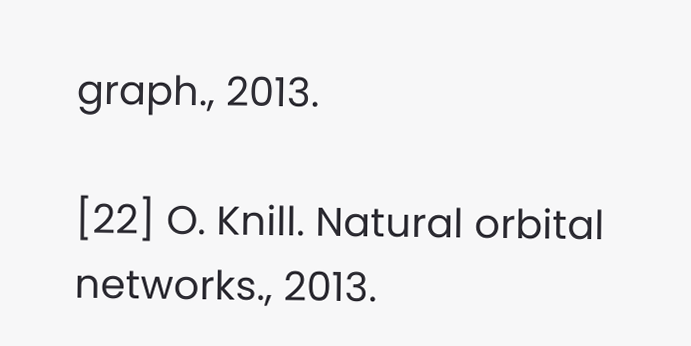graph., 2013.

[22] O. Knill. Natural orbital networks., 2013.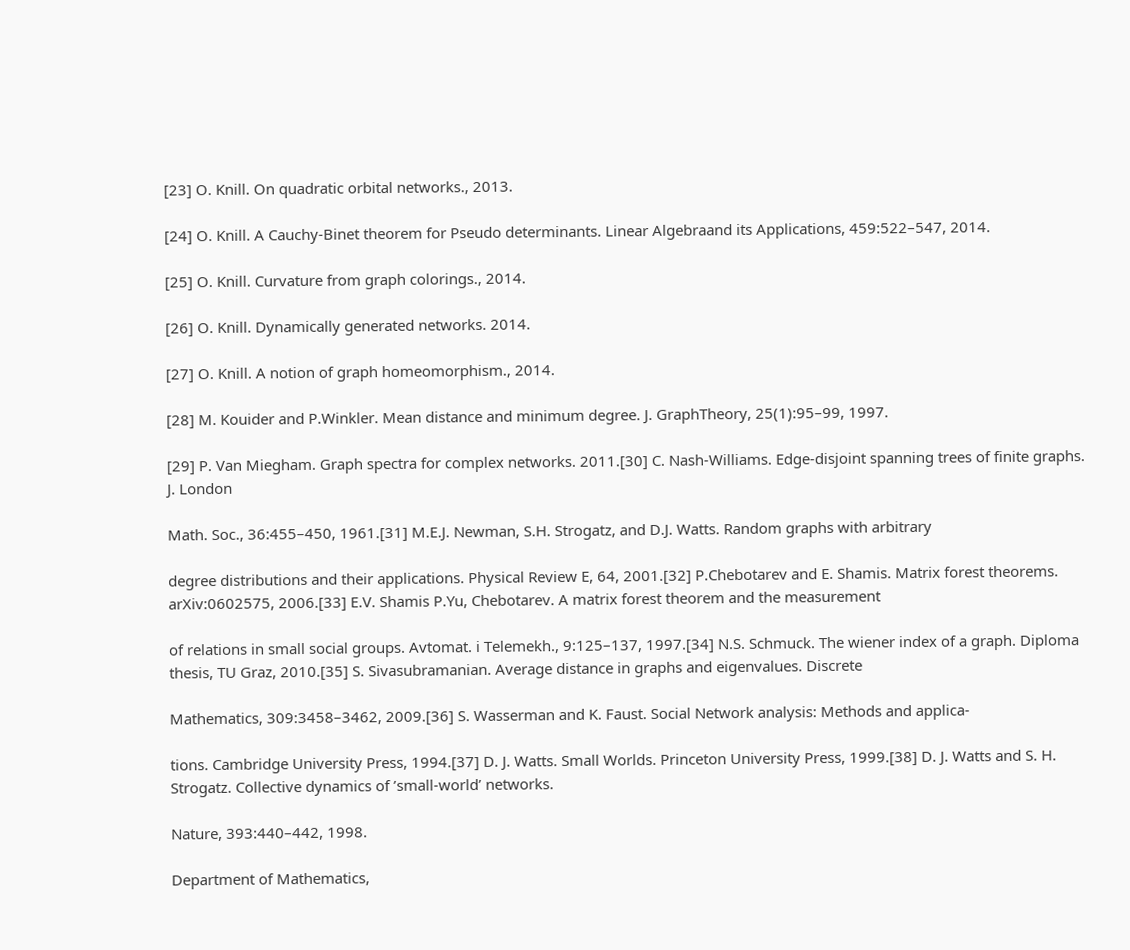[23] O. Knill. On quadratic orbital networks., 2013.

[24] O. Knill. A Cauchy-Binet theorem for Pseudo determinants. Linear Algebraand its Applications, 459:522–547, 2014.

[25] O. Knill. Curvature from graph colorings., 2014.

[26] O. Knill. Dynamically generated networks. 2014.

[27] O. Knill. A notion of graph homeomorphism., 2014.

[28] M. Kouider and P.Winkler. Mean distance and minimum degree. J. GraphTheory, 25(1):95–99, 1997.

[29] P. Van Miegham. Graph spectra for complex networks. 2011.[30] C. Nash-Williams. Edge-disjoint spanning trees of finite graphs. J. London

Math. Soc., 36:455–450, 1961.[31] M.E.J. Newman, S.H. Strogatz, and D.J. Watts. Random graphs with arbitrary

degree distributions and their applications. Physical Review E, 64, 2001.[32] P.Chebotarev and E. Shamis. Matrix forest theorems. arXiv:0602575, 2006.[33] E.V. Shamis P.Yu, Chebotarev. A matrix forest theorem and the measurement

of relations in small social groups. Avtomat. i Telemekh., 9:125–137, 1997.[34] N.S. Schmuck. The wiener index of a graph. Diploma thesis, TU Graz, 2010.[35] S. Sivasubramanian. Average distance in graphs and eigenvalues. Discrete

Mathematics, 309:3458–3462, 2009.[36] S. Wasserman and K. Faust. Social Network analysis: Methods and applica-

tions. Cambridge University Press, 1994.[37] D. J. Watts. Small Worlds. Princeton University Press, 1999.[38] D. J. Watts and S. H. Strogatz. Collective dynamics of ’small-world’ networks.

Nature, 393:440–442, 1998.

Department of Mathematics,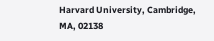Harvard University, Cambridge, MA, 02138